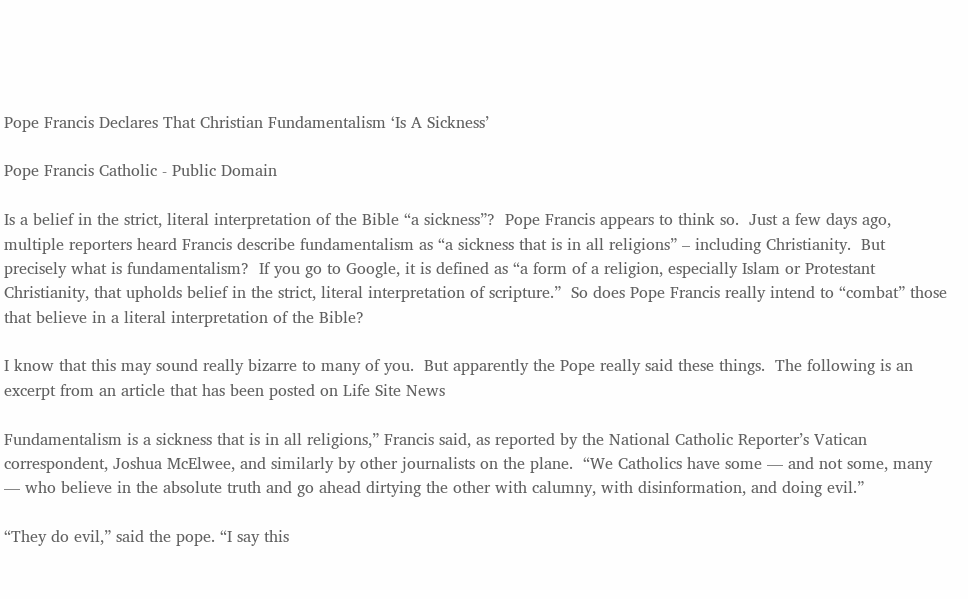Pope Francis Declares That Christian Fundamentalism ‘Is A Sickness’

Pope Francis Catholic - Public Domain

Is a belief in the strict, literal interpretation of the Bible “a sickness”?  Pope Francis appears to think so.  Just a few days ago, multiple reporters heard Francis describe fundamentalism as “a sickness that is in all religions” – including Christianity.  But precisely what is fundamentalism?  If you go to Google, it is defined as “a form of a religion, especially Islam or Protestant Christianity, that upholds belief in the strict, literal interpretation of scripture.”  So does Pope Francis really intend to “combat” those that believe in a literal interpretation of the Bible?

I know that this may sound really bizarre to many of you.  But apparently the Pope really said these things.  The following is an excerpt from an article that has been posted on Life Site News

Fundamentalism is a sickness that is in all religions,” Francis said, as reported by the National Catholic Reporter’s Vatican correspondent, Joshua McElwee, and similarly by other journalists on the plane.  “We Catholics have some — and not some, many — who believe in the absolute truth and go ahead dirtying the other with calumny, with disinformation, and doing evil.”

“They do evil,” said the pope. “I say this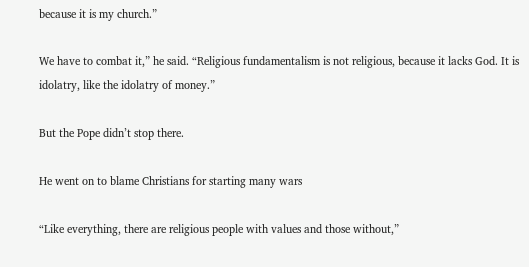because it is my church.”

We have to combat it,” he said. “Religious fundamentalism is not religious, because it lacks God. It is idolatry, like the idolatry of money.”

But the Pope didn’t stop there.

He went on to blame Christians for starting many wars

“Like everything, there are religious people with values and those without,”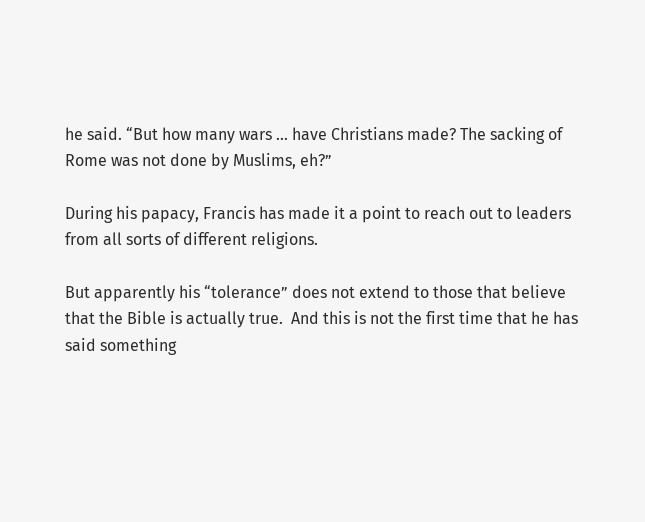he said. “But how many wars … have Christians made? The sacking of Rome was not done by Muslims, eh?”

During his papacy, Francis has made it a point to reach out to leaders from all sorts of different religions.

But apparently his “tolerance” does not extend to those that believe that the Bible is actually true.  And this is not the first time that he has said something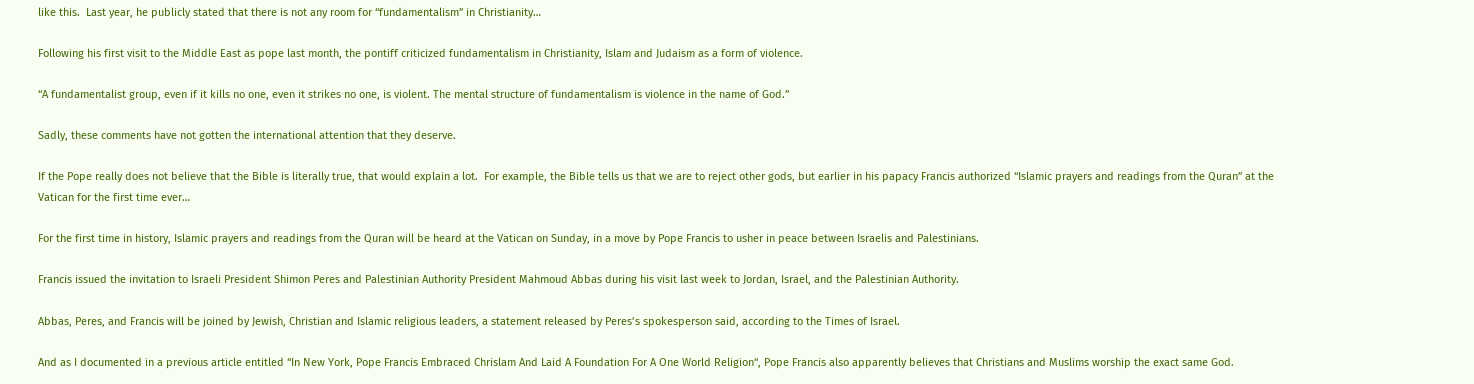like this.  Last year, he publicly stated that there is not any room for “fundamentalism” in Christianity…

Following his first visit to the Middle East as pope last month, the pontiff criticized fundamentalism in Christianity, Islam and Judaism as a form of violence.

“A fundamentalist group, even if it kills no one, even it strikes no one, is violent. The mental structure of fundamentalism is violence in the name of God.”

Sadly, these comments have not gotten the international attention that they deserve.

If the Pope really does not believe that the Bible is literally true, that would explain a lot.  For example, the Bible tells us that we are to reject other gods, but earlier in his papacy Francis authorized “Islamic prayers and readings from the Quran” at the Vatican for the first time ever…

For the first time in history, Islamic prayers and readings from the Quran will be heard at the Vatican on Sunday, in a move by Pope Francis to usher in peace between Israelis and Palestinians.

Francis issued the invitation to Israeli President Shimon Peres and Palestinian Authority President Mahmoud Abbas during his visit last week to Jordan, Israel, and the Palestinian Authority.

Abbas, Peres, and Francis will be joined by Jewish, Christian and Islamic religious leaders, a statement released by Peres’s spokesperson said, according to the Times of Israel.

And as I documented in a previous article entitled “In New York, Pope Francis Embraced Chrislam And Laid A Foundation For A One World Religion“, Pope Francis also apparently believes that Christians and Muslims worship the exact same God.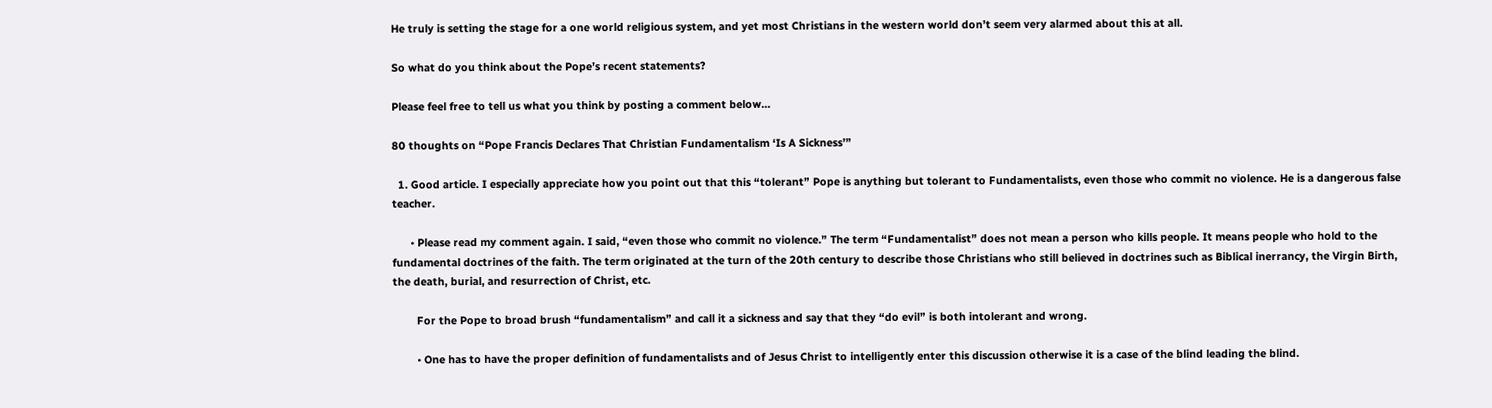He truly is setting the stage for a one world religious system, and yet most Christians in the western world don’t seem very alarmed about this at all.

So what do you think about the Pope’s recent statements?

Please feel free to tell us what you think by posting a comment below…

80 thoughts on “Pope Francis Declares That Christian Fundamentalism ‘Is A Sickness’”

  1. Good article. I especially appreciate how you point out that this “tolerant” Pope is anything but tolerant to Fundamentalists, even those who commit no violence. He is a dangerous false teacher.

      • Please read my comment again. I said, “even those who commit no violence.” The term “Fundamentalist” does not mean a person who kills people. It means people who hold to the fundamental doctrines of the faith. The term originated at the turn of the 20th century to describe those Christians who still believed in doctrines such as Biblical inerrancy, the Virgin Birth, the death, burial, and resurrection of Christ, etc.

        For the Pope to broad brush “fundamentalism” and call it a sickness and say that they “do evil” is both intolerant and wrong.

        • One has to have the proper definition of fundamentalists and of Jesus Christ to intelligently enter this discussion otherwise it is a case of the blind leading the blind.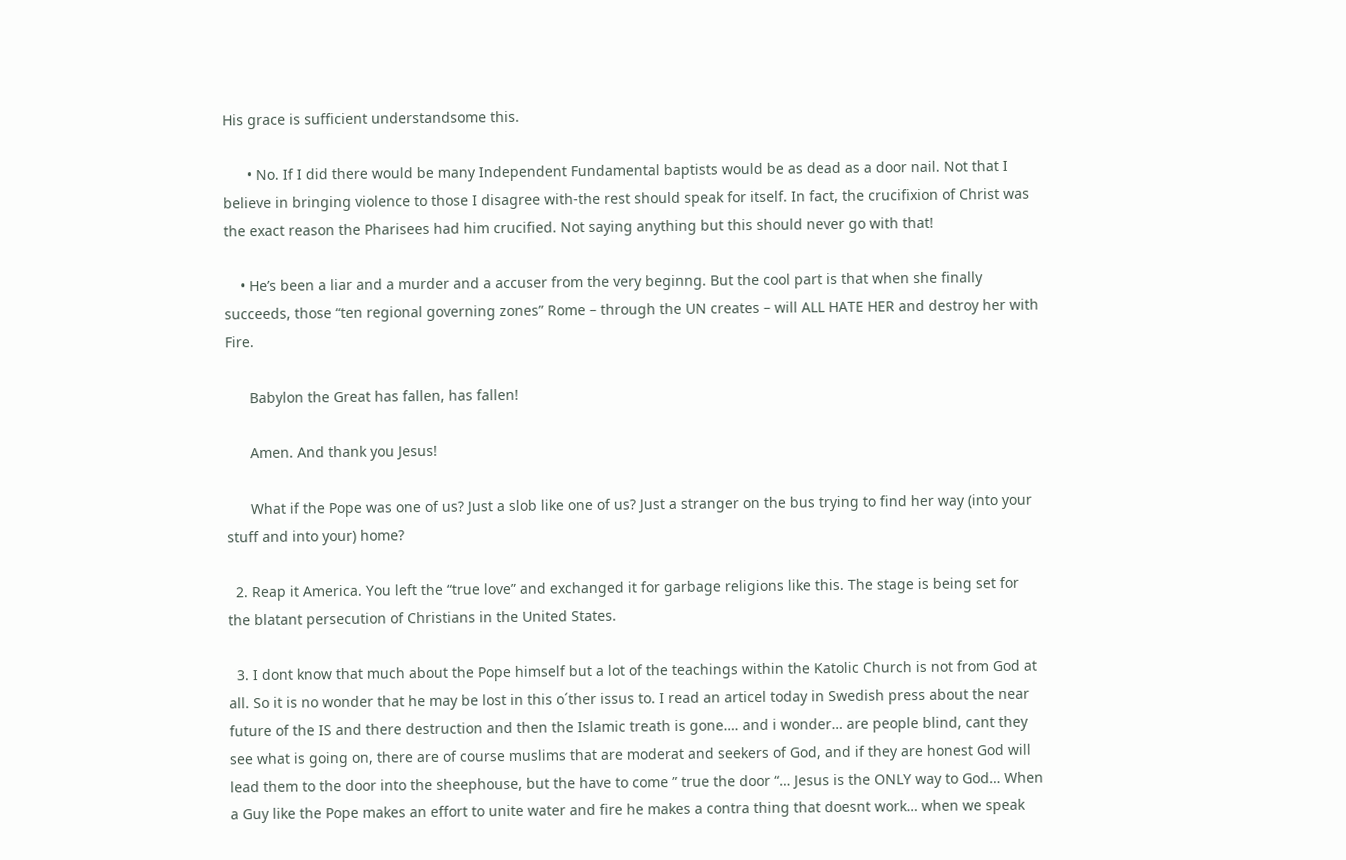His grace is sufficient understandsome this.

      • No. If I did there would be many Independent Fundamental baptists would be as dead as a door nail. Not that I believe in bringing violence to those I disagree with-the rest should speak for itself. In fact, the crucifixion of Christ was the exact reason the Pharisees had him crucified. Not saying anything but this should never go with that!

    • He’s been a liar and a murder and a accuser from the very beginng. But the cool part is that when she finally succeeds, those “ten regional governing zones” Rome – through the UN creates – will ALL HATE HER and destroy her with Fire.

      Babylon the Great has fallen, has fallen!

      Amen. And thank you Jesus!

      What if the Pope was one of us? Just a slob like one of us? Just a stranger on the bus trying to find her way (into your stuff and into your) home?

  2. Reap it America. You left the “true love” and exchanged it for garbage religions like this. The stage is being set for the blatant persecution of Christians in the United States.

  3. I dont know that much about the Pope himself but a lot of the teachings within the Katolic Church is not from God at all. So it is no wonder that he may be lost in this o´ther issus to. I read an articel today in Swedish press about the near future of the IS and there destruction and then the Islamic treath is gone…. and i wonder… are people blind, cant they see what is going on, there are of course muslims that are moderat and seekers of God, and if they are honest God will lead them to the door into the sheephouse, but the have to come ” true the door “… Jesus is the ONLY way to God… When a Guy like the Pope makes an effort to unite water and fire he makes a contra thing that doesnt work… when we speak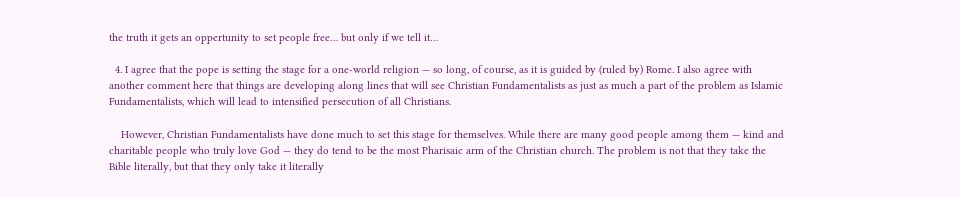the truth it gets an oppertunity to set people free… but only if we tell it…

  4. I agree that the pope is setting the stage for a one-world religion — so long, of course, as it is guided by (ruled by) Rome. I also agree with another comment here that things are developing along lines that will see Christian Fundamentalists as just as much a part of the problem as Islamic Fundamentalists, which will lead to intensified persecution of all Christians.

    However, Christian Fundamentalists have done much to set this stage for themselves. While there are many good people among them — kind and charitable people who truly love God — they do tend to be the most Pharisaic arm of the Christian church. The problem is not that they take the Bible literally, but that they only take it literally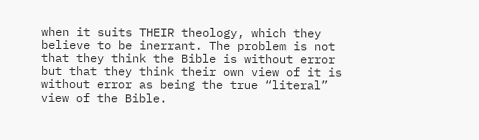when it suits THEIR theology, which they believe to be inerrant. The problem is not that they think the Bible is without error but that they think their own view of it is without error as being the true “literal” view of the Bible.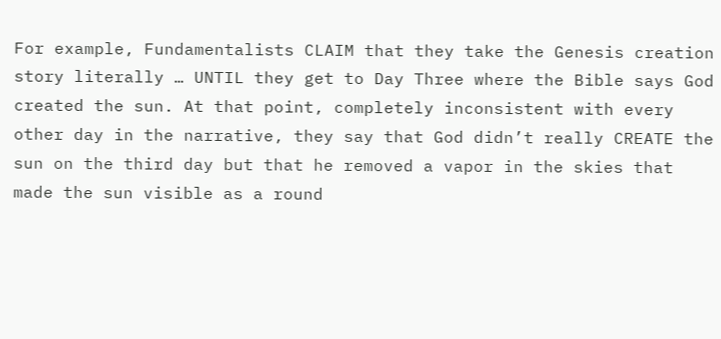For example, Fundamentalists CLAIM that they take the Genesis creation story literally … UNTIL they get to Day Three where the Bible says God created the sun. At that point, completely inconsistent with every other day in the narrative, they say that God didn’t really CREATE the sun on the third day but that he removed a vapor in the skies that made the sun visible as a round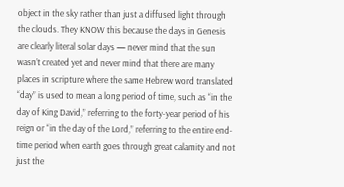object in the sky rather than just a diffused light through the clouds. They KNOW this because the days in Genesis are clearly literal solar days — never mind that the sun wasn’t created yet and never mind that there are many places in scripture where the same Hebrew word translated “day” is used to mean a long period of time, such as “in the day of King David,” referring to the forty-year period of his reign or “in the day of the Lord,” referring to the entire end-time period when earth goes through great calamity and not just the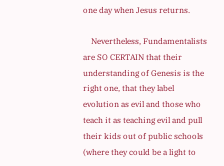one day when Jesus returns.

    Nevertheless, Fundamentalists are SO CERTAIN that their understanding of Genesis is the right one, that they label evolution as evil and those who teach it as teaching evil and pull their kids out of public schools (where they could be a light to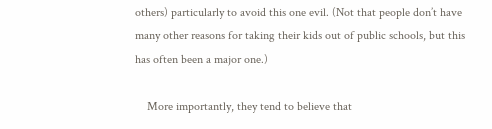others) particularly to avoid this one evil. (Not that people don’t have many other reasons for taking their kids out of public schools, but this has often been a major one.)

    More importantly, they tend to believe that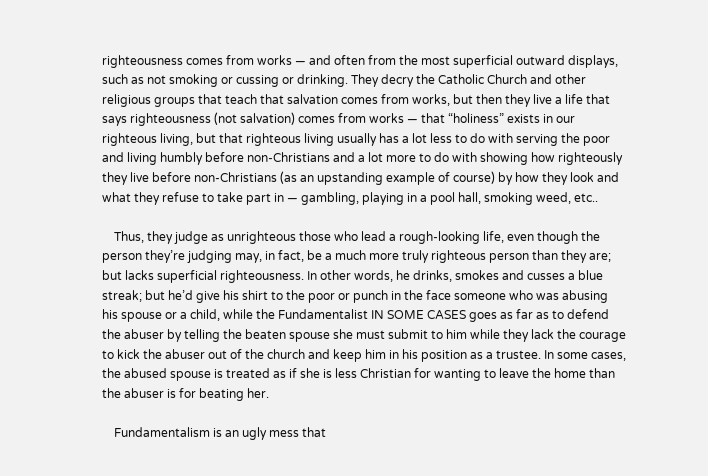righteousness comes from works — and often from the most superficial outward displays, such as not smoking or cussing or drinking. They decry the Catholic Church and other religious groups that teach that salvation comes from works, but then they live a life that says righteousness (not salvation) comes from works — that “holiness” exists in our righteous living, but that righteous living usually has a lot less to do with serving the poor and living humbly before non-Christians and a lot more to do with showing how righteously they live before non-Christians (as an upstanding example of course) by how they look and what they refuse to take part in — gambling, playing in a pool hall, smoking weed, etc..

    Thus, they judge as unrighteous those who lead a rough-looking life, even though the person they’re judging may, in fact, be a much more truly righteous person than they are; but lacks superficial righteousness. In other words, he drinks, smokes and cusses a blue streak; but he’d give his shirt to the poor or punch in the face someone who was abusing his spouse or a child, while the Fundamentalist IN SOME CASES goes as far as to defend the abuser by telling the beaten spouse she must submit to him while they lack the courage to kick the abuser out of the church and keep him in his position as a trustee. In some cases, the abused spouse is treated as if she is less Christian for wanting to leave the home than the abuser is for beating her.

    Fundamentalism is an ugly mess that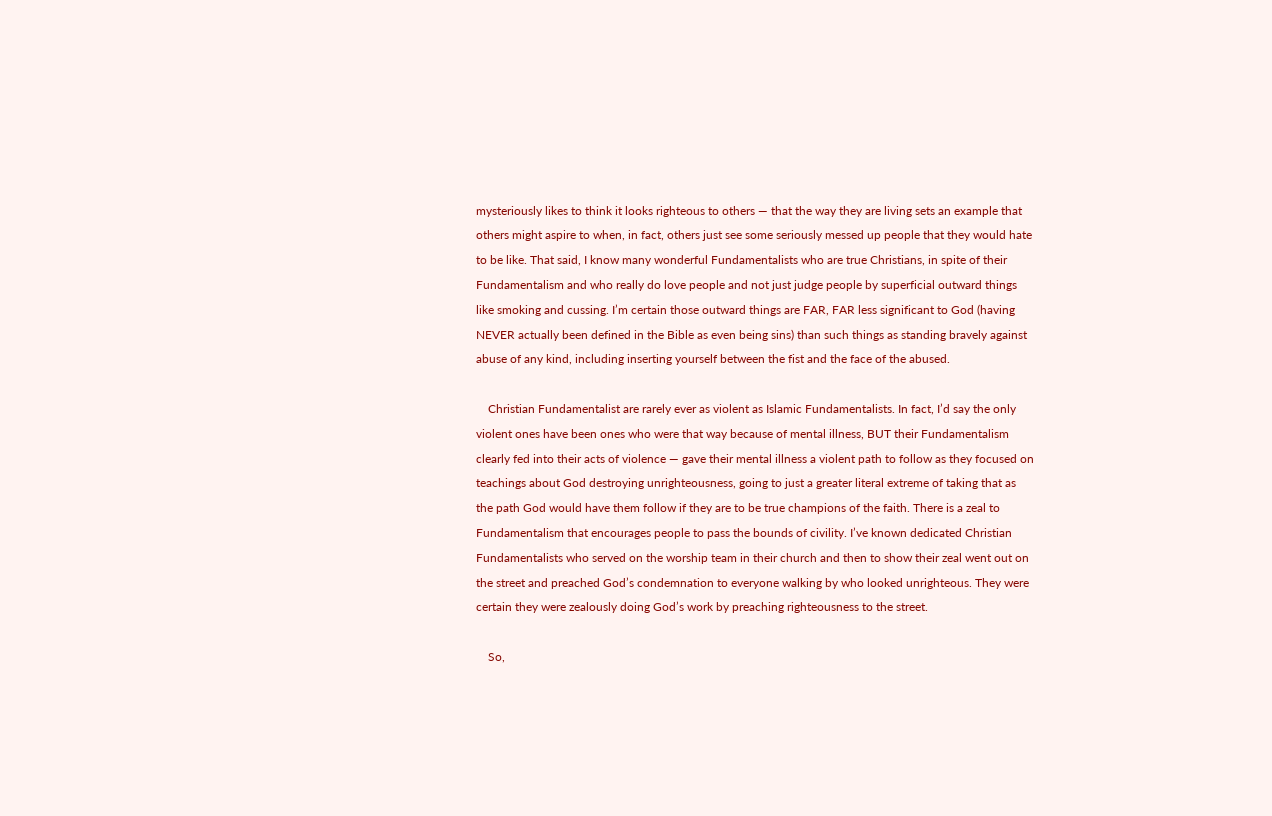mysteriously likes to think it looks righteous to others — that the way they are living sets an example that others might aspire to when, in fact, others just see some seriously messed up people that they would hate to be like. That said, I know many wonderful Fundamentalists who are true Christians, in spite of their Fundamentalism and who really do love people and not just judge people by superficial outward things like smoking and cussing. I’m certain those outward things are FAR, FAR less significant to God (having NEVER actually been defined in the Bible as even being sins) than such things as standing bravely against abuse of any kind, including inserting yourself between the fist and the face of the abused.

    Christian Fundamentalist are rarely ever as violent as Islamic Fundamentalists. In fact, I’d say the only violent ones have been ones who were that way because of mental illness, BUT their Fundamentalism clearly fed into their acts of violence — gave their mental illness a violent path to follow as they focused on teachings about God destroying unrighteousness, going to just a greater literal extreme of taking that as the path God would have them follow if they are to be true champions of the faith. There is a zeal to Fundamentalism that encourages people to pass the bounds of civility. I’ve known dedicated Christian Fundamentalists who served on the worship team in their church and then to show their zeal went out on the street and preached God’s condemnation to everyone walking by who looked unrighteous. They were certain they were zealously doing God’s work by preaching righteousness to the street.

    So,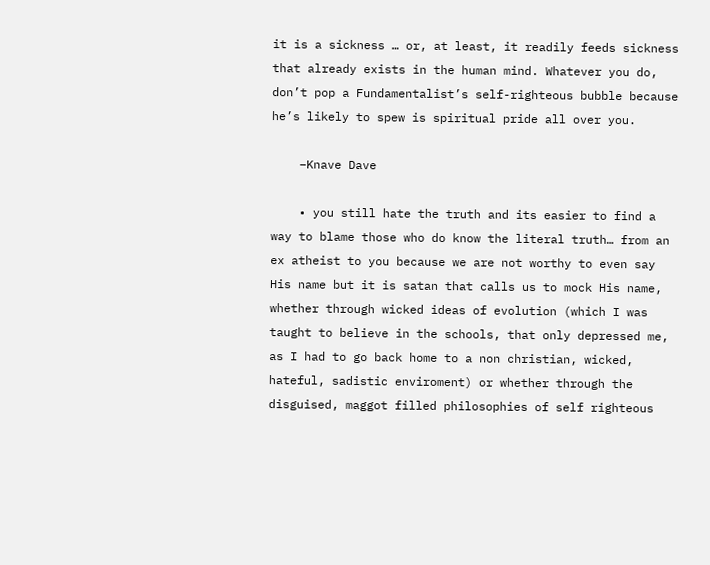it is a sickness … or, at least, it readily feeds sickness that already exists in the human mind. Whatever you do, don’t pop a Fundamentalist’s self-righteous bubble because he’s likely to spew is spiritual pride all over you.

    –Knave Dave

    • you still hate the truth and its easier to find a way to blame those who do know the literal truth… from an ex atheist to you because we are not worthy to even say His name but it is satan that calls us to mock His name, whether through wicked ideas of evolution (which I was taught to believe in the schools, that only depressed me, as I had to go back home to a non christian, wicked, hateful, sadistic enviroment) or whether through the disguised, maggot filled philosophies of self righteous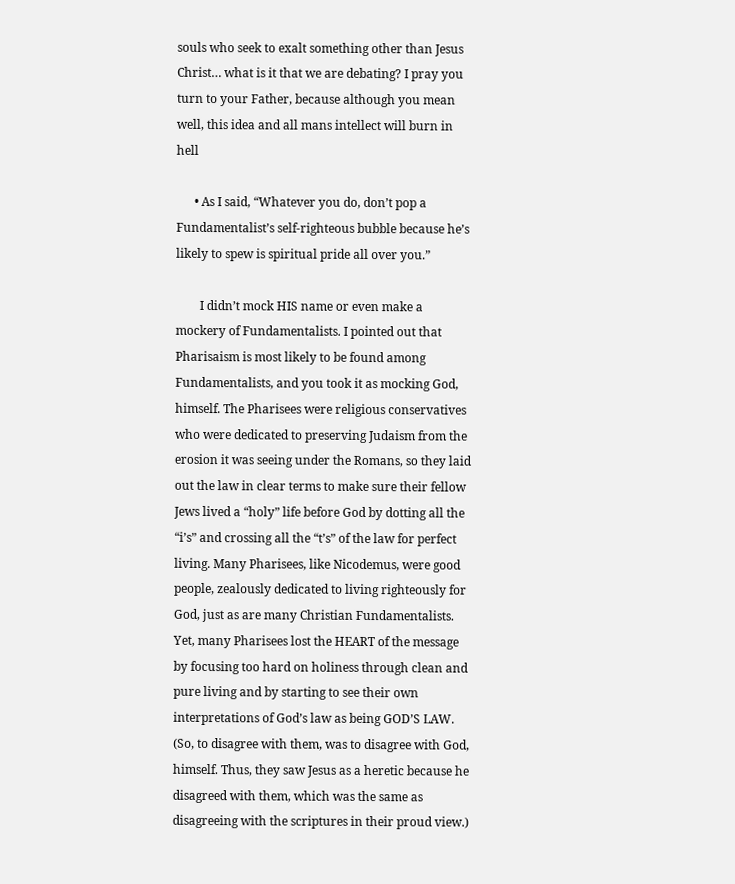souls who seek to exalt something other than Jesus Christ… what is it that we are debating? I pray you turn to your Father, because although you mean well, this idea and all mans intellect will burn in hell

      • As I said, “Whatever you do, don’t pop a Fundamentalist’s self-righteous bubble because he’s likely to spew is spiritual pride all over you.”

        I didn’t mock HIS name or even make a mockery of Fundamentalists. I pointed out that Pharisaism is most likely to be found among Fundamentalists, and you took it as mocking God, himself. The Pharisees were religious conservatives who were dedicated to preserving Judaism from the erosion it was seeing under the Romans, so they laid out the law in clear terms to make sure their fellow Jews lived a “holy” life before God by dotting all the “i’s” and crossing all the “t’s” of the law for perfect living. Many Pharisees, like Nicodemus, were good people, zealously dedicated to living righteously for God, just as are many Christian Fundamentalists. Yet, many Pharisees lost the HEART of the message by focusing too hard on holiness through clean and pure living and by starting to see their own interpretations of God’s law as being GOD’S LAW. (So, to disagree with them, was to disagree with God, himself. Thus, they saw Jesus as a heretic because he disagreed with them, which was the same as disagreeing with the scriptures in their proud view.)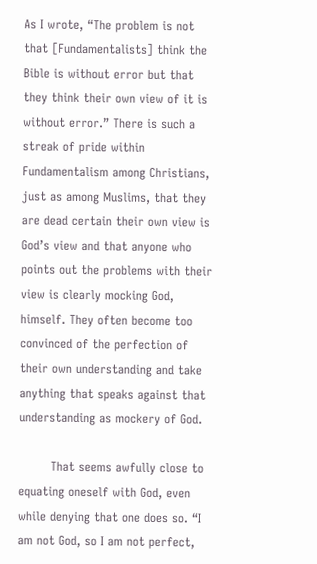As I wrote, “The problem is not that [Fundamentalists] think the Bible is without error but that they think their own view of it is without error.” There is such a streak of pride within Fundamentalism among Christians, just as among Muslims, that they are dead certain their own view is God’s view and that anyone who points out the problems with their view is clearly mocking God, himself. They often become too convinced of the perfection of their own understanding and take anything that speaks against that understanding as mockery of God.

        That seems awfully close to equating oneself with God, even while denying that one does so. “I am not God, so I am not perfect,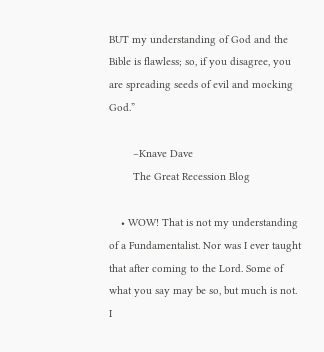BUT my understanding of God and the Bible is flawless; so, if you disagree, you are spreading seeds of evil and mocking God.”

        –Knave Dave
        The Great Recession Blog

    • WOW! That is not my understanding of a Fundamentalist. Nor was I ever taught that after coming to the Lord. Some of what you say may be so, but much is not. I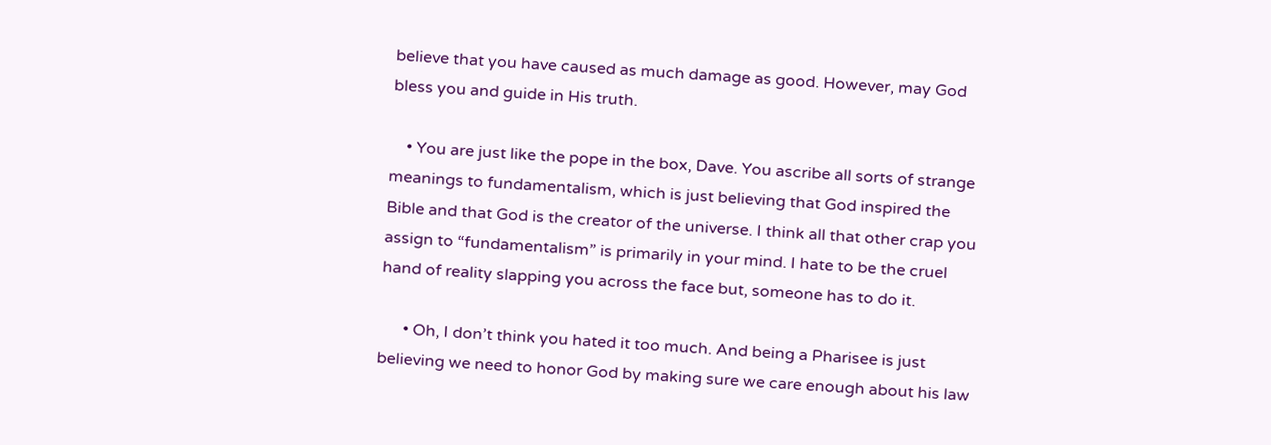believe that you have caused as much damage as good. However, may God bless you and guide in His truth.

    • You are just like the pope in the box, Dave. You ascribe all sorts of strange meanings to fundamentalism, which is just believing that God inspired the Bible and that God is the creator of the universe. I think all that other crap you assign to “fundamentalism” is primarily in your mind. I hate to be the cruel hand of reality slapping you across the face but, someone has to do it.

      • Oh, I don’t think you hated it too much. And being a Pharisee is just believing we need to honor God by making sure we care enough about his law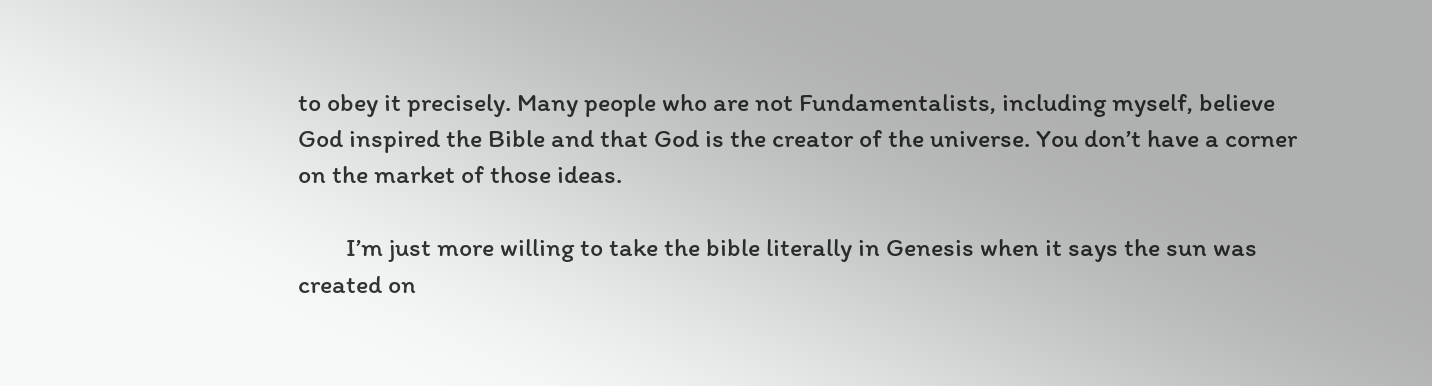to obey it precisely. Many people who are not Fundamentalists, including myself, believe God inspired the Bible and that God is the creator of the universe. You don’t have a corner on the market of those ideas.

        I’m just more willing to take the bible literally in Genesis when it says the sun was created on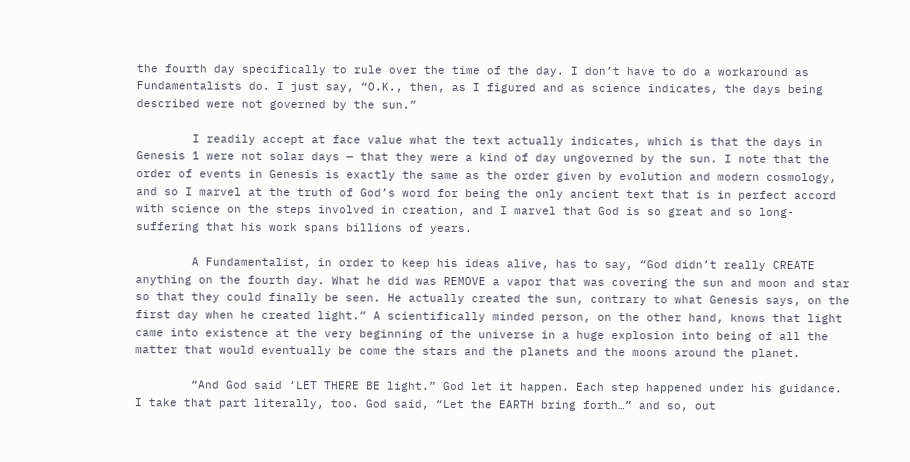the fourth day specifically to rule over the time of the day. I don’t have to do a workaround as Fundamentalists do. I just say, “O.K., then, as I figured and as science indicates, the days being described were not governed by the sun.”

        I readily accept at face value what the text actually indicates, which is that the days in Genesis 1 were not solar days — that they were a kind of day ungoverned by the sun. I note that the order of events in Genesis is exactly the same as the order given by evolution and modern cosmology, and so I marvel at the truth of God’s word for being the only ancient text that is in perfect accord with science on the steps involved in creation, and I marvel that God is so great and so long-suffering that his work spans billions of years.

        A Fundamentalist, in order to keep his ideas alive, has to say, “God didn’t really CREATE anything on the fourth day. What he did was REMOVE a vapor that was covering the sun and moon and star so that they could finally be seen. He actually created the sun, contrary to what Genesis says, on the first day when he created light.” A scientifically minded person, on the other hand, knows that light came into existence at the very beginning of the universe in a huge explosion into being of all the matter that would eventually be come the stars and the planets and the moons around the planet.

        “And God said ‘LET THERE BE light.” God let it happen. Each step happened under his guidance. I take that part literally, too. God said, “Let the EARTH bring forth…” and so, out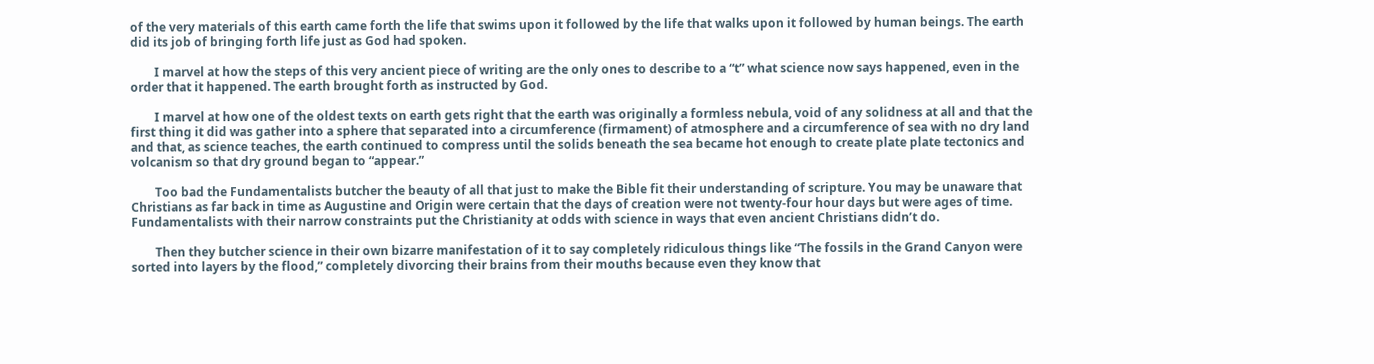of the very materials of this earth came forth the life that swims upon it followed by the life that walks upon it followed by human beings. The earth did its job of bringing forth life just as God had spoken.

        I marvel at how the steps of this very ancient piece of writing are the only ones to describe to a “t” what science now says happened, even in the order that it happened. The earth brought forth as instructed by God.

        I marvel at how one of the oldest texts on earth gets right that the earth was originally a formless nebula, void of any solidness at all and that the first thing it did was gather into a sphere that separated into a circumference (firmament) of atmosphere and a circumference of sea with no dry land and that, as science teaches, the earth continued to compress until the solids beneath the sea became hot enough to create plate plate tectonics and volcanism so that dry ground began to “appear.”

        Too bad the Fundamentalists butcher the beauty of all that just to make the Bible fit their understanding of scripture. You may be unaware that Christians as far back in time as Augustine and Origin were certain that the days of creation were not twenty-four hour days but were ages of time. Fundamentalists with their narrow constraints put the Christianity at odds with science in ways that even ancient Christians didn’t do.

        Then they butcher science in their own bizarre manifestation of it to say completely ridiculous things like “The fossils in the Grand Canyon were sorted into layers by the flood,” completely divorcing their brains from their mouths because even they know that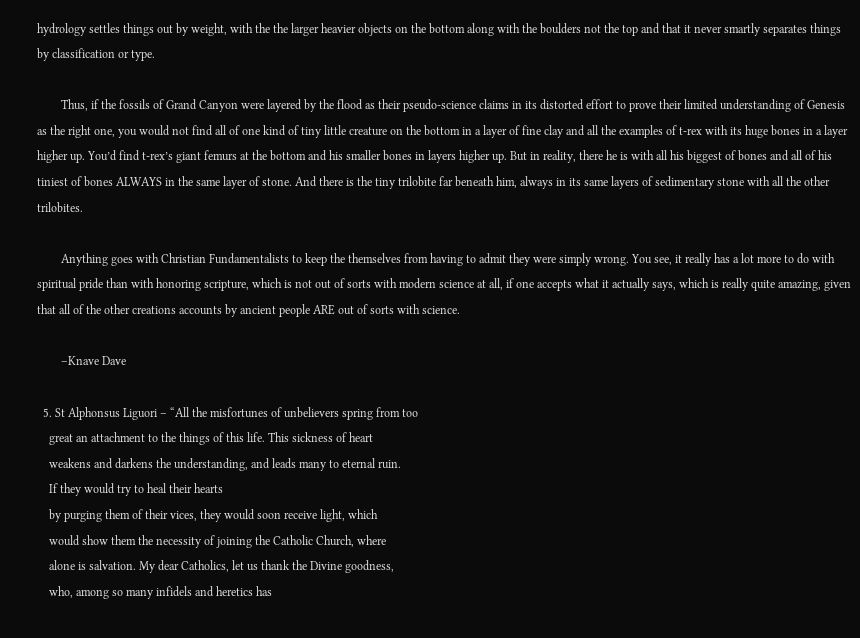hydrology settles things out by weight, with the the larger heavier objects on the bottom along with the boulders not the top and that it never smartly separates things by classification or type.

        Thus, if the fossils of Grand Canyon were layered by the flood as their pseudo-science claims in its distorted effort to prove their limited understanding of Genesis as the right one, you would not find all of one kind of tiny little creature on the bottom in a layer of fine clay and all the examples of t-rex with its huge bones in a layer higher up. You’d find t-rex’s giant femurs at the bottom and his smaller bones in layers higher up. But in reality, there he is with all his biggest of bones and all of his tiniest of bones ALWAYS in the same layer of stone. And there is the tiny trilobite far beneath him, always in its same layers of sedimentary stone with all the other trilobites.

        Anything goes with Christian Fundamentalists to keep the themselves from having to admit they were simply wrong. You see, it really has a lot more to do with spiritual pride than with honoring scripture, which is not out of sorts with modern science at all, if one accepts what it actually says, which is really quite amazing, given that all of the other creations accounts by ancient people ARE out of sorts with science.

        –Knave Dave

  5. St Alphonsus Liguori – “All the misfortunes of unbelievers spring from too
    great an attachment to the things of this life. This sickness of heart
    weakens and darkens the understanding, and leads many to eternal ruin.
    If they would try to heal their hearts
    by purging them of their vices, they would soon receive light, which
    would show them the necessity of joining the Catholic Church, where
    alone is salvation. My dear Catholics, let us thank the Divine goodness,
    who, among so many infidels and heretics has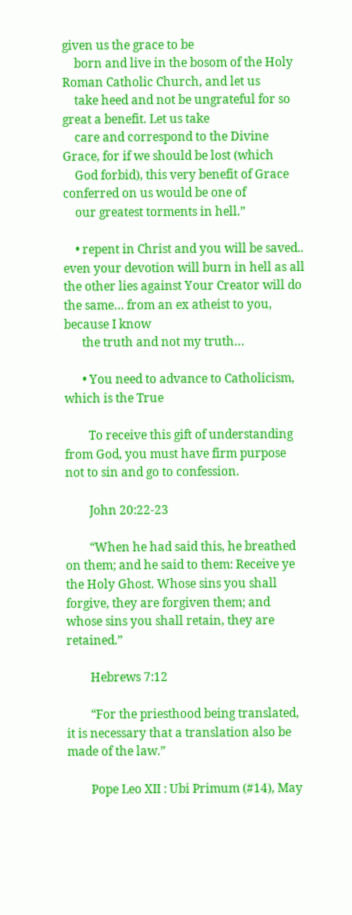given us the grace to be
    born and live in the bosom of the Holy Roman Catholic Church, and let us
    take heed and not be ungrateful for so great a benefit. Let us take
    care and correspond to the Divine Grace, for if we should be lost (which
    God forbid), this very benefit of Grace conferred on us would be one of
    our greatest torments in hell.”

    • repent in Christ and you will be saved.. even your devotion will burn in hell as all the other lies against Your Creator will do the same… from an ex atheist to you, because I know
      the truth and not my truth…

      • You need to advance to Catholicism, which is the True

        To receive this gift of understanding from God, you must have firm purpose not to sin and go to confession.

        John 20:22-23

        “When he had said this, he breathed on them; and he said to them: Receive ye the Holy Ghost. Whose sins you shall forgive, they are forgiven them; and whose sins you shall retain, they are retained.”

        Hebrews 7:12

        “For the priesthood being translated, it is necessary that a translation also be made of the law.”

        Pope Leo XII : Ubi Primum (#14), May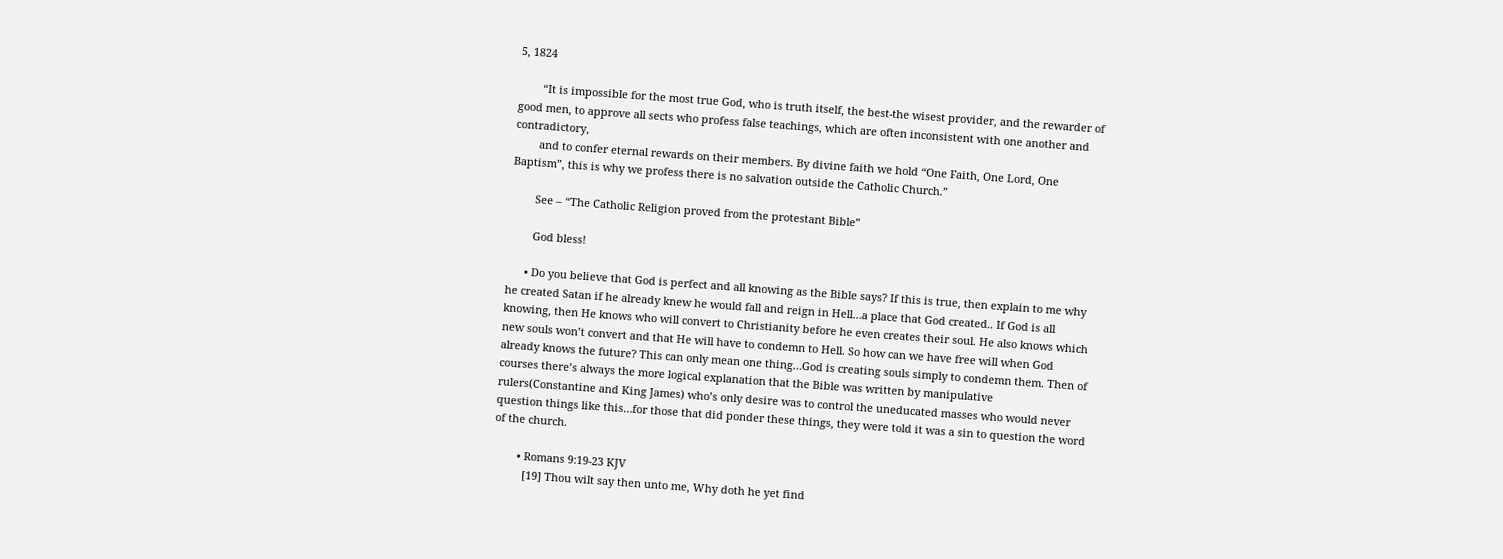5, 1824

        “It is impossible for the most true God, who is truth itself, the best-the wisest provider, and the rewarder of good men, to approve all sects who profess false teachings, which are often inconsistent with one another and contradictory,
        and to confer eternal rewards on their members. By divine faith we hold “One Faith, One Lord, One Baptism”, this is why we profess there is no salvation outside the Catholic Church.”

        See – “The Catholic Religion proved from the protestant Bible”

        God bless!

      • Do you believe that God is perfect and all knowing as the Bible says? If this is true, then explain to me why he created Satan if he already knew he would fall and reign in Hell…a place that God created.. If God is all knowing, then He knows who will convert to Christianity before he even creates their soul. He also knows which new souls won’t convert and that He will have to condemn to Hell. So how can we have free will when God already knows the future? This can only mean one thing…God is creating souls simply to condemn them. Then of courses there’s always the more logical explanation that the Bible was written by manipulative rulers(Constantine and King James) who’s only desire was to control the uneducated masses who would never question things like this…for those that did ponder these things, they were told it was a sin to question the word of the church.

        • Romans 9:19-23 KJV
          [19] Thou wilt say then unto me, Why doth he yet find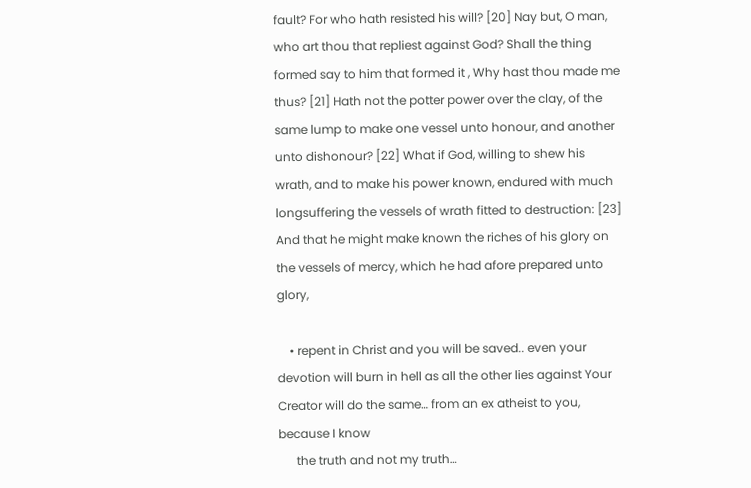fault? For who hath resisted his will? [20] Nay but, O man, who art thou that repliest against God? Shall the thing formed say to him that formed it , Why hast thou made me thus? [21] Hath not the potter power over the clay, of the same lump to make one vessel unto honour, and another unto dishonour? [22] What if God, willing to shew his wrath, and to make his power known, endured with much longsuffering the vessels of wrath fitted to destruction: [23] And that he might make known the riches of his glory on the vessels of mercy, which he had afore prepared unto glory,

    • repent in Christ and you will be saved.. even your devotion will burn in hell as all the other lies against Your Creator will do the same… from an ex atheist to you, because I know
      the truth and not my truth…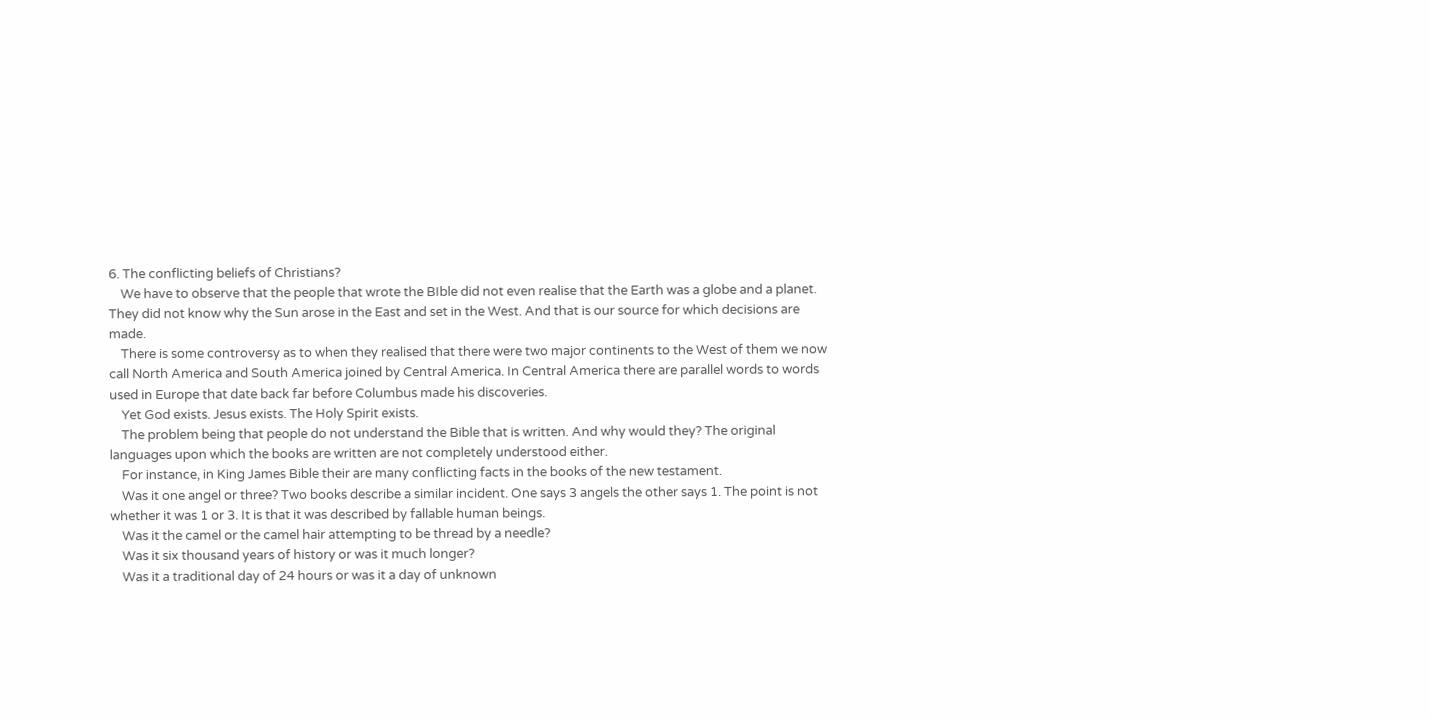6. The conflicting beliefs of Christians?
    We have to observe that the people that wrote the BIble did not even realise that the Earth was a globe and a planet. They did not know why the Sun arose in the East and set in the West. And that is our source for which decisions are made.
    There is some controversy as to when they realised that there were two major continents to the West of them we now call North America and South America joined by Central America. In Central America there are parallel words to words used in Europe that date back far before Columbus made his discoveries.
    Yet God exists. Jesus exists. The Holy Spirit exists.
    The problem being that people do not understand the Bible that is written. And why would they? The original languages upon which the books are written are not completely understood either.
    For instance, in King James Bible their are many conflicting facts in the books of the new testament.
    Was it one angel or three? Two books describe a similar incident. One says 3 angels the other says 1. The point is not whether it was 1 or 3. It is that it was described by fallable human beings.
    Was it the camel or the camel hair attempting to be thread by a needle?
    Was it six thousand years of history or was it much longer?
    Was it a traditional day of 24 hours or was it a day of unknown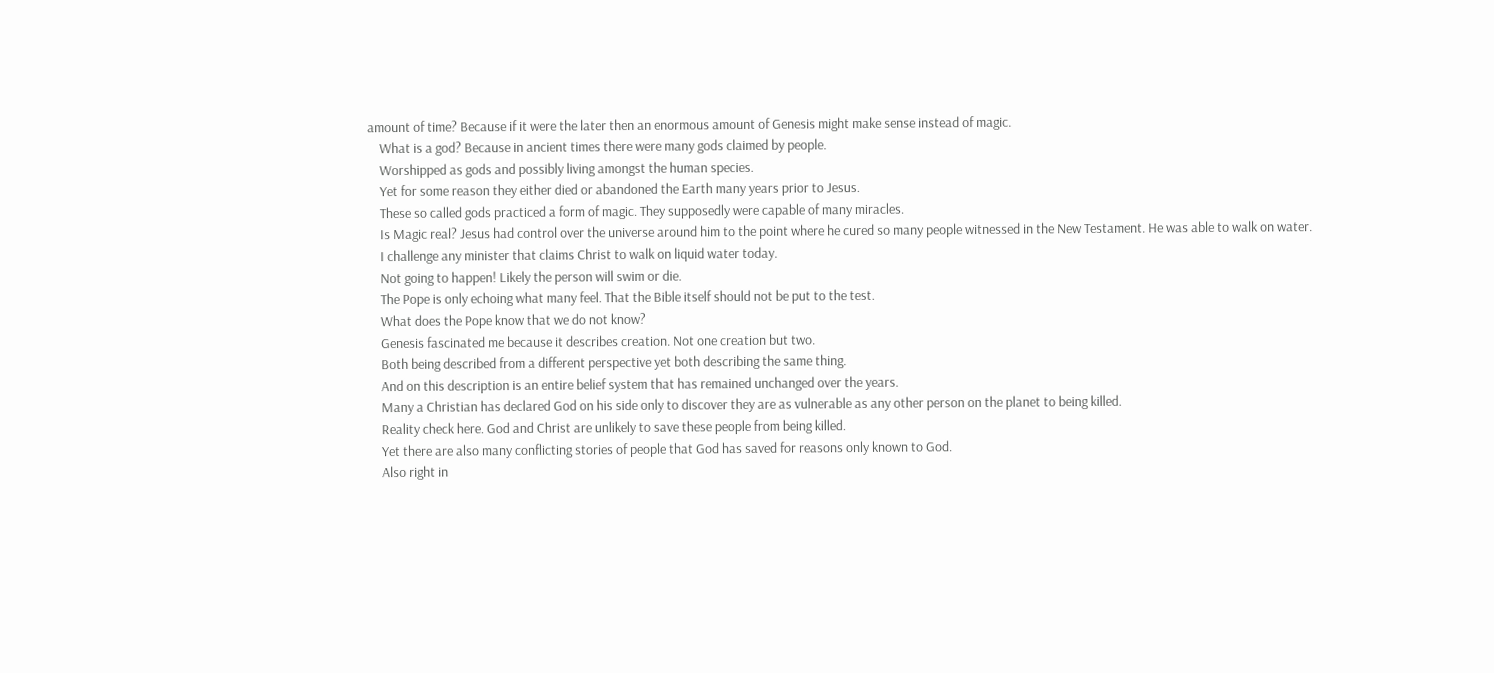amount of time? Because if it were the later then an enormous amount of Genesis might make sense instead of magic.
    What is a god? Because in ancient times there were many gods claimed by people.
    Worshipped as gods and possibly living amongst the human species.
    Yet for some reason they either died or abandoned the Earth many years prior to Jesus.
    These so called gods practiced a form of magic. They supposedly were capable of many miracles.
    Is Magic real? Jesus had control over the universe around him to the point where he cured so many people witnessed in the New Testament. He was able to walk on water.
    I challenge any minister that claims Christ to walk on liquid water today.
    Not going to happen! Likely the person will swim or die.
    The Pope is only echoing what many feel. That the Bible itself should not be put to the test.
    What does the Pope know that we do not know?
    Genesis fascinated me because it describes creation. Not one creation but two.
    Both being described from a different perspective yet both describing the same thing.
    And on this description is an entire belief system that has remained unchanged over the years.
    Many a Christian has declared God on his side only to discover they are as vulnerable as any other person on the planet to being killed.
    Reality check here. God and Christ are unlikely to save these people from being killed.
    Yet there are also many conflicting stories of people that God has saved for reasons only known to God.
    Also right in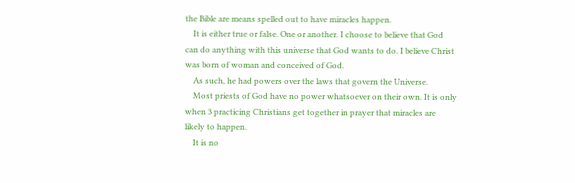the Bible are means spelled out to have miracles happen.
    It is either true or false. One or another. I choose to believe that God can do anything with this universe that God wants to do. I believe Christ was born of woman and conceived of God.
    As such, he had powers over the laws that govern the Universe.
    Most priests of God have no power whatsoever on their own. It is only when 3 practicing Christians get together in prayer that miracles are likely to happen.
    It is no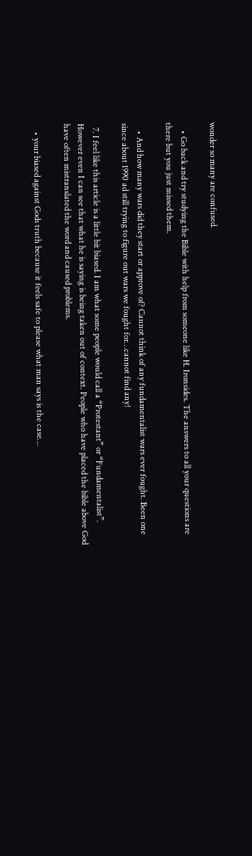wonder so many are confused.

    • Go back and try studying the Bible with help from someone like H. Ironsides. The answers to all your questions are there but you just missed them.

    • And how many wars did they start or approve of? Cannot think of any fundamentalist wars ever fought. Been one since about 1990 ad still trying to figure out wars we fought for…cannot find any!

  7. I feel like this article is a little bit biased. I am what some people would call a “Protestant” or “Fundamentalist”. However even I can see that what he is saying is being taken out of context. People who have placed the bible above God have often mistranslated the word and caused problems.

    • your biased against Gods truth because it feels safe to please what man says is the case…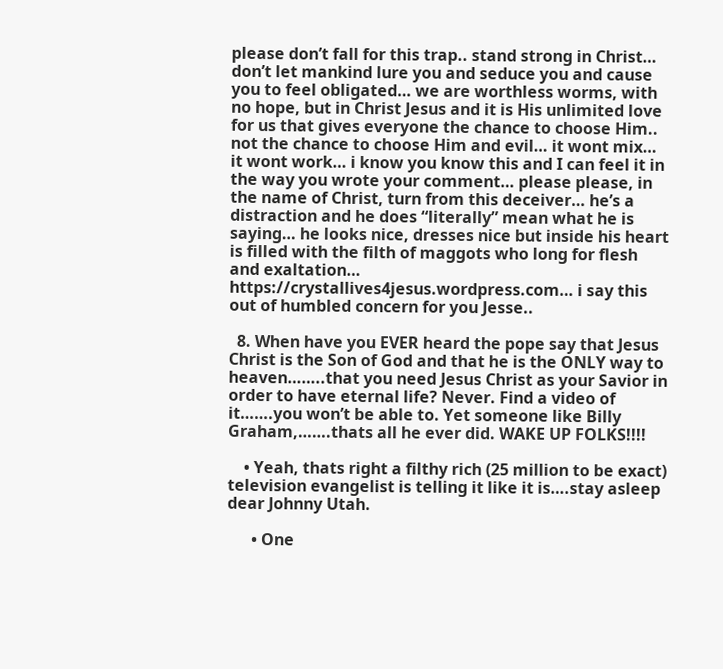please don’t fall for this trap.. stand strong in Christ… don’t let mankind lure you and seduce you and cause you to feel obligated… we are worthless worms, with no hope, but in Christ Jesus and it is His unlimited love for us that gives everyone the chance to choose Him.. not the chance to choose Him and evil… it wont mix… it wont work… i know you know this and I can feel it in the way you wrote your comment… please please, in the name of Christ, turn from this deceiver… he’s a distraction and he does “literally” mean what he is saying… he looks nice, dresses nice but inside his heart is filled with the filth of maggots who long for flesh and exaltation… https://crystallives4jesus.wordpress.com… i say this out of humbled concern for you Jesse..

  8. When have you EVER heard the pope say that Jesus Christ is the Son of God and that he is the ONLY way to heaven……..that you need Jesus Christ as your Savior in order to have eternal life? Never. Find a video of it…….you won’t be able to. Yet someone like Billy Graham,…….thats all he ever did. WAKE UP FOLKS!!!!

    • Yeah, thats right a filthy rich (25 million to be exact) television evangelist is telling it like it is….stay asleep dear Johnny Utah.

      • One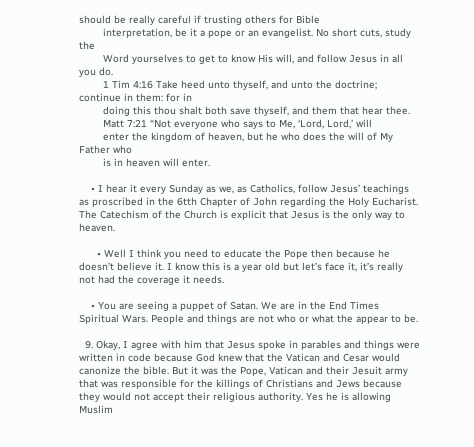should be really careful if trusting others for Bible
        interpretation, be it a pope or an evangelist. No short cuts, study the
        Word yourselves to get to know His will, and follow Jesus in all you do.
        1 Tim 4:16 Take heed unto thyself, and unto the doctrine; continue in them: for in
        doing this thou shalt both save thyself, and them that hear thee.
        Matt 7:21 “Not everyone who says to Me, ‘Lord, Lord,’ will
        enter the kingdom of heaven, but he who does the will of My Father who
        is in heaven will enter.

    • I hear it every Sunday as we, as Catholics, follow Jesus’ teachings as proscribed in the 6tth Chapter of John regarding the Holy Eucharist. The Catechism of the Church is explicit that Jesus is the only way to heaven.

      • Well I think you need to educate the Pope then because he doesn’t believe it. I know this is a year old but let’s face it, it’s really not had the coverage it needs.

    • You are seeing a puppet of Satan. We are in the End Times Spiritual Wars. People and things are not who or what the appear to be.

  9. Okay, I agree with him that Jesus spoke in parables and things were written in code because God knew that the Vatican and Cesar would canonize the bible. But it was the Pope, Vatican and their Jesuit army that was responsible for the killings of Christians and Jews because they would not accept their religious authority. Yes he is allowing Muslim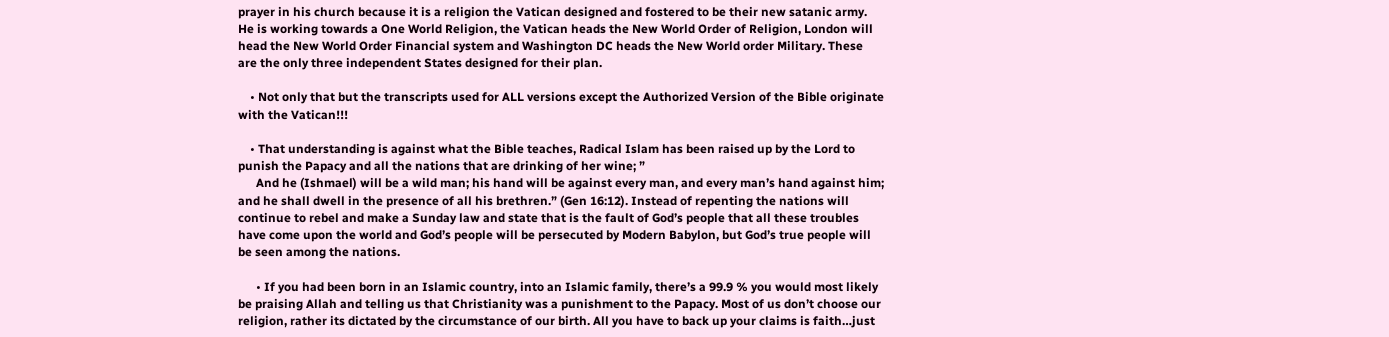prayer in his church because it is a religion the Vatican designed and fostered to be their new satanic army. He is working towards a One World Religion, the Vatican heads the New World Order of Religion, London will head the New World Order Financial system and Washington DC heads the New World order Military. These are the only three independent States designed for their plan.

    • Not only that but the transcripts used for ALL versions except the Authorized Version of the Bible originate with the Vatican!!!

    • That understanding is against what the Bible teaches, Radical Islam has been raised up by the Lord to punish the Papacy and all the nations that are drinking of her wine; ”
      And he (Ishmael) will be a wild man; his hand will be against every man, and every man’s hand against him; and he shall dwell in the presence of all his brethren.” (Gen 16:12). Instead of repenting the nations will continue to rebel and make a Sunday law and state that is the fault of God’s people that all these troubles have come upon the world and God’s people will be persecuted by Modern Babylon, but God’s true people will be seen among the nations.

      • If you had been born in an Islamic country, into an Islamic family, there’s a 99.9 % you would most likely be praising Allah and telling us that Christianity was a punishment to the Papacy. Most of us don’t choose our religion, rather its dictated by the circumstance of our birth. All you have to back up your claims is faith…just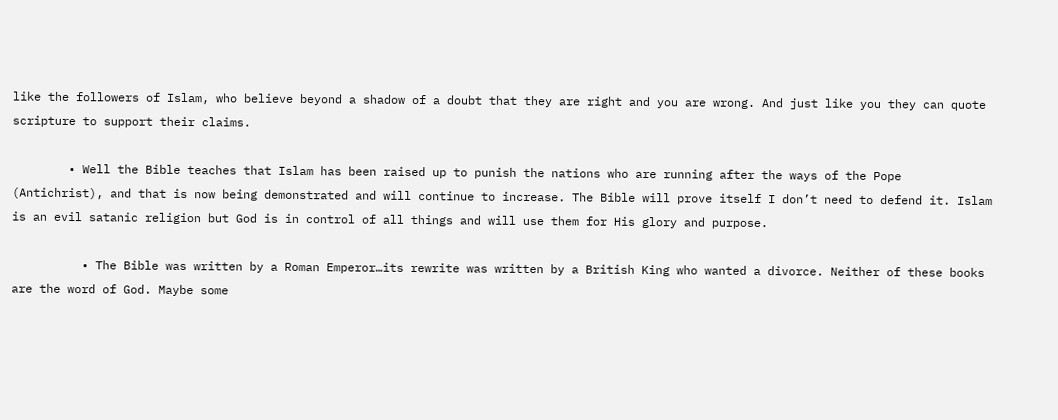like the followers of Islam, who believe beyond a shadow of a doubt that they are right and you are wrong. And just like you they can quote scripture to support their claims.

        • Well the Bible teaches that Islam has been raised up to punish the nations who are running after the ways of the Pope (Antichrist), and that is now being demonstrated and will continue to increase. The Bible will prove itself I don’t need to defend it. Islam is an evil satanic religion but God is in control of all things and will use them for His glory and purpose.

          • The Bible was written by a Roman Emperor…its rewrite was written by a British King who wanted a divorce. Neither of these books are the word of God. Maybe some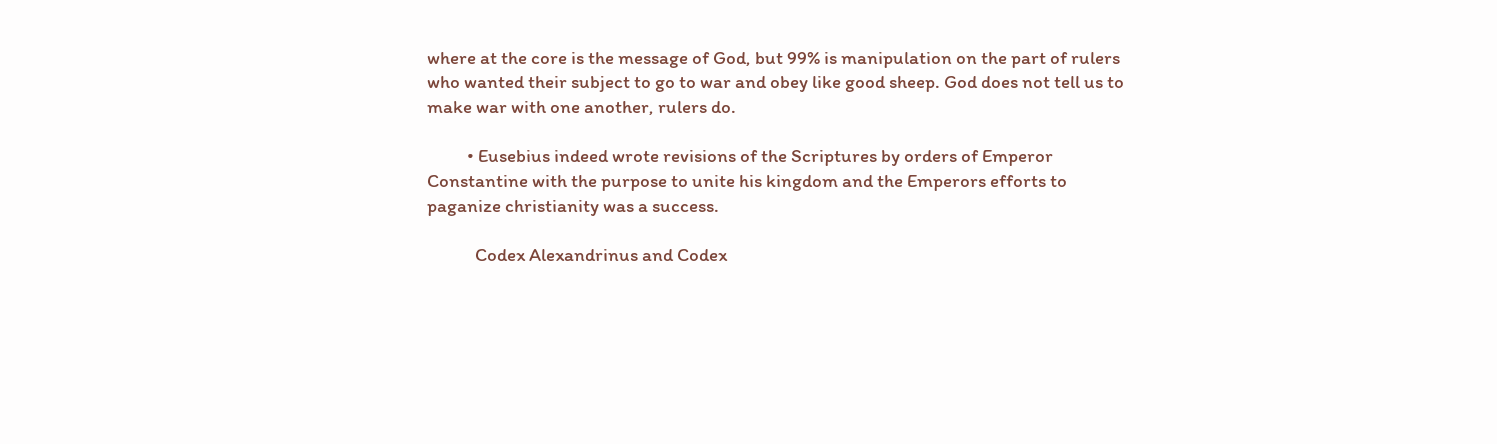where at the core is the message of God, but 99% is manipulation on the part of rulers who wanted their subject to go to war and obey like good sheep. God does not tell us to make war with one another, rulers do.

          • Eusebius indeed wrote revisions of the Scriptures by orders of Emperor Constantine with the purpose to unite his kingdom and the Emperors efforts to paganize christianity was a success.

            Codex Alexandrinus and Codex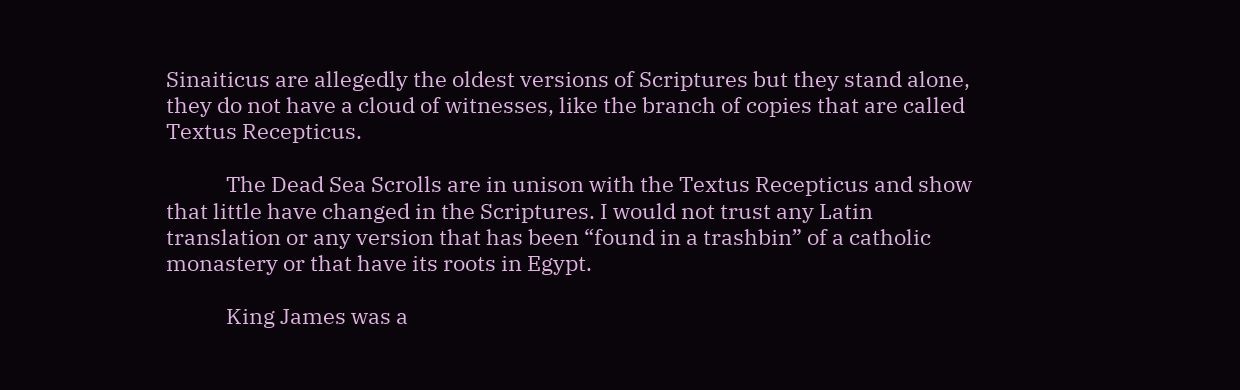Sinaiticus are allegedly the oldest versions of Scriptures but they stand alone, they do not have a cloud of witnesses, like the branch of copies that are called Textus Recepticus.

            The Dead Sea Scrolls are in unison with the Textus Recepticus and show that little have changed in the Scriptures. I would not trust any Latin translation or any version that has been “found in a trashbin” of a catholic monastery or that have its roots in Egypt.

            King James was a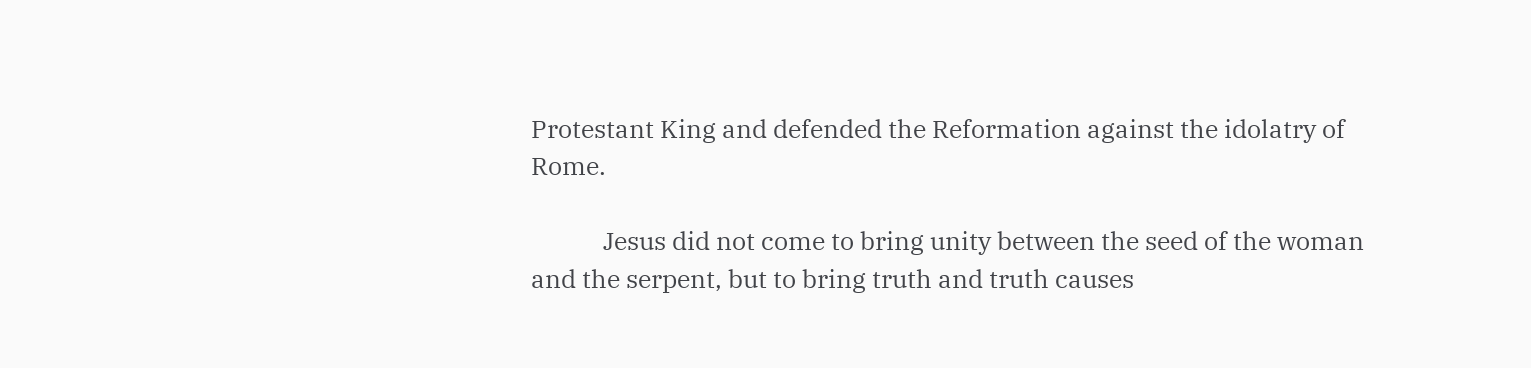Protestant King and defended the Reformation against the idolatry of Rome.

            Jesus did not come to bring unity between the seed of the woman and the serpent, but to bring truth and truth causes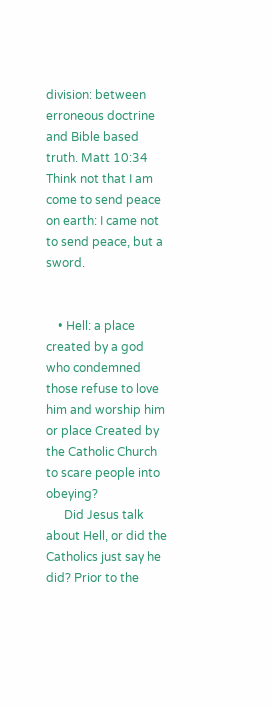division: between erroneous doctrine and Bible based truth. Matt 10:34 Think not that I am come to send peace on earth: I came not to send peace, but a sword.


    • Hell: a place created by a god who condemned those refuse to love him and worship him or place Created by the Catholic Church to scare people into obeying?
      Did Jesus talk about Hell, or did the Catholics just say he did? Prior to the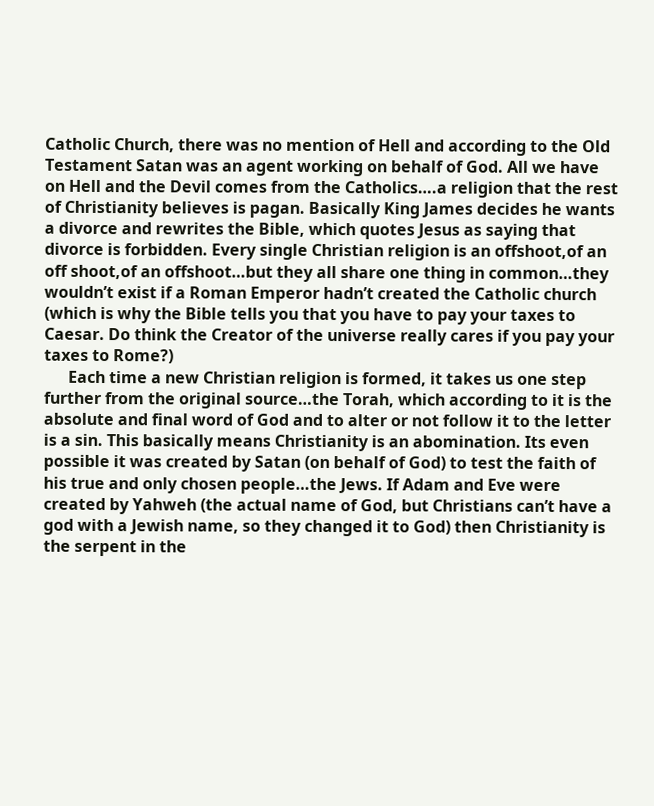Catholic Church, there was no mention of Hell and according to the Old Testament Satan was an agent working on behalf of God. All we have on Hell and the Devil comes from the Catholics….a religion that the rest of Christianity believes is pagan. Basically King James decides he wants a divorce and rewrites the Bible, which quotes Jesus as saying that divorce is forbidden. Every single Christian religion is an offshoot,of an off shoot,of an offshoot…but they all share one thing in common…they wouldn’t exist if a Roman Emperor hadn’t created the Catholic church (which is why the Bible tells you that you have to pay your taxes to Caesar. Do think the Creator of the universe really cares if you pay your taxes to Rome?)
      Each time a new Christian religion is formed, it takes us one step further from the original source…the Torah, which according to it is the absolute and final word of God and to alter or not follow it to the letter is a sin. This basically means Christianity is an abomination. Its even possible it was created by Satan (on behalf of God) to test the faith of his true and only chosen people…the Jews. If Adam and Eve were created by Yahweh (the actual name of God, but Christians can’t have a god with a Jewish name, so they changed it to God) then Christianity is the serpent in the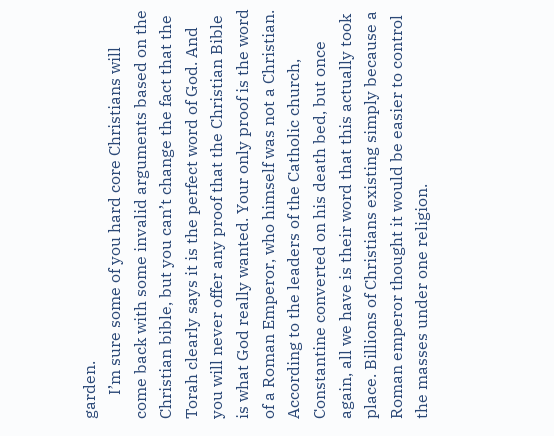garden.
      I’m sure some of you hard core Christians will come back with some invalid arguments based on the Christian bible, but you can’t change the fact that the Torah clearly says it is the perfect word of God. And you will never offer any proof that the Christian Bible is what God really wanted. Your only proof is the word of a Roman Emperor, who himself was not a Christian. According to the leaders of the Catholic church, Constantine converted on his death bed, but once again, all we have is their word that this actually took place. Billions of Christians existing simply because a Roman emperor thought it would be easier to control the masses under one religion.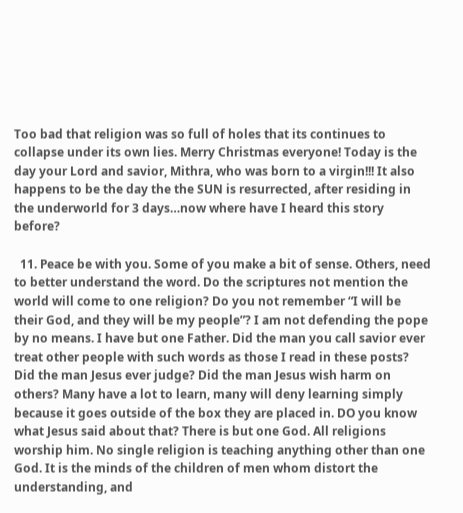Too bad that religion was so full of holes that its continues to collapse under its own lies. Merry Christmas everyone! Today is the day your Lord and savior, Mithra, who was born to a virgin!!! It also happens to be the day the the SUN is resurrected, after residing in the underworld for 3 days…now where have I heard this story before?

  11. Peace be with you. Some of you make a bit of sense. Others, need to better understand the word. Do the scriptures not mention the world will come to one religion? Do you not remember “I will be their God, and they will be my people”? I am not defending the pope by no means. I have but one Father. Did the man you call savior ever treat other people with such words as those I read in these posts? Did the man Jesus ever judge? Did the man Jesus wish harm on others? Many have a lot to learn, many will deny learning simply because it goes outside of the box they are placed in. DO you know what Jesus said about that? There is but one God. All religions worship him. No single religion is teaching anything other than one God. It is the minds of the children of men whom distort the understanding, and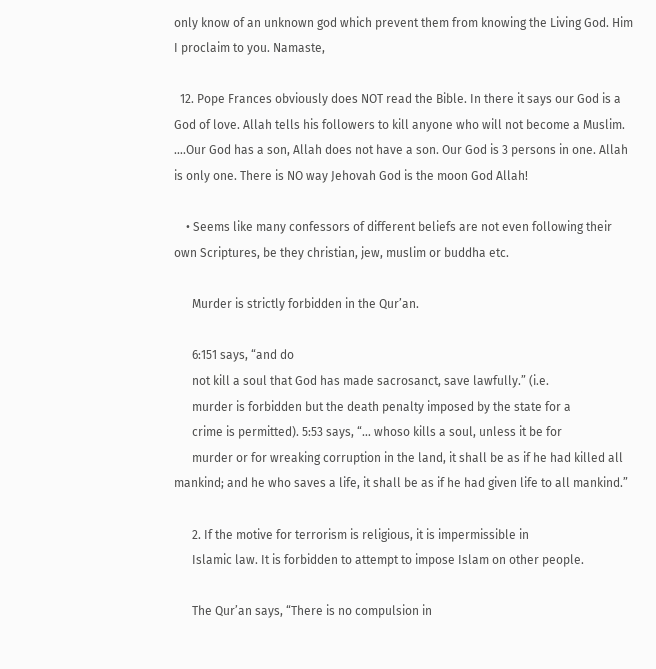only know of an unknown god which prevent them from knowing the Living God. Him I proclaim to you. Namaste,

  12. Pope Frances obviously does NOT read the Bible. In there it says our God is a God of love. Allah tells his followers to kill anyone who will not become a Muslim. ….Our God has a son, Allah does not have a son. Our God is 3 persons in one. Allah is only one. There is NO way Jehovah God is the moon God Allah!

    • Seems like many confessors of different beliefs are not even following their own Scriptures, be they christian, jew, muslim or buddha etc.

      Murder is strictly forbidden in the Qur’an.

      6:151 says, “and do
      not kill a soul that God has made sacrosanct, save lawfully.” (i.e.
      murder is forbidden but the death penalty imposed by the state for a
      crime is permitted). 5:53 says, “… whoso kills a soul, unless it be for
      murder or for wreaking corruption in the land, it shall be as if he had killed all mankind; and he who saves a life, it shall be as if he had given life to all mankind.”

      2. If the motive for terrorism is religious, it is impermissible in
      Islamic law. It is forbidden to attempt to impose Islam on other people.

      The Qur’an says, “There is no compulsion in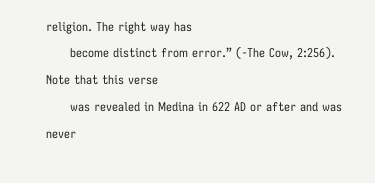religion. The right way has
      become distinct from error.” (-The Cow, 2:256). Note that this verse
      was revealed in Medina in 622 AD or after and was never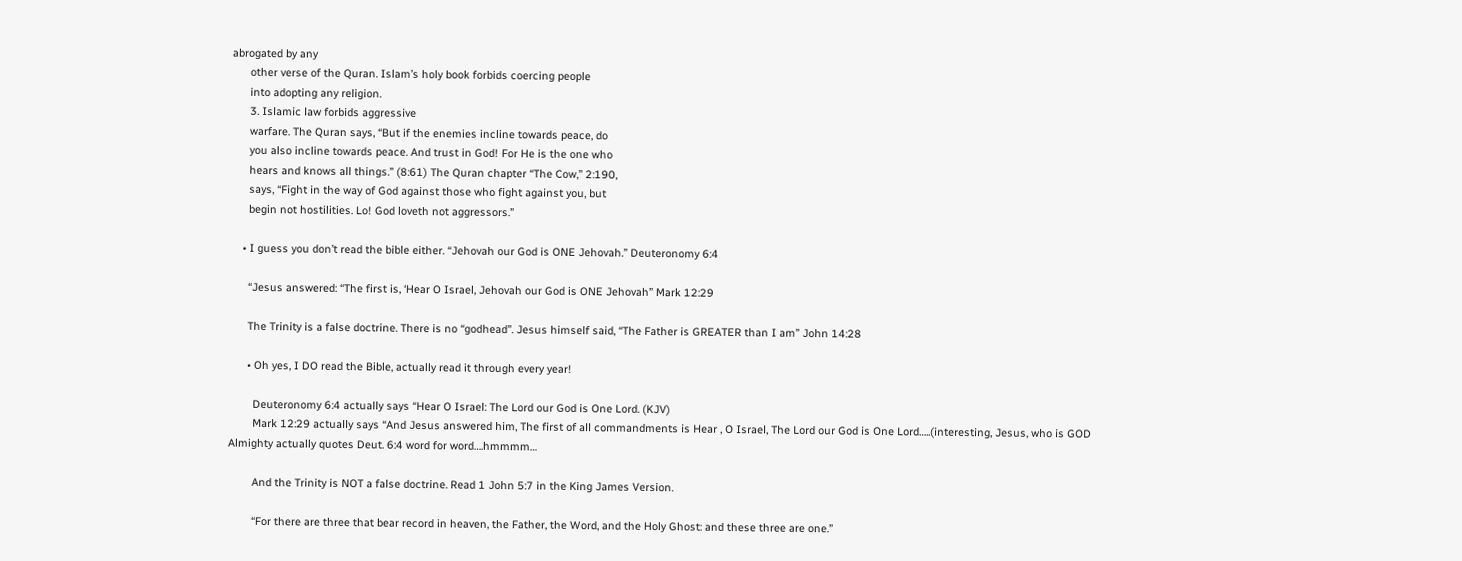abrogated by any
      other verse of the Quran. Islam’s holy book forbids coercing people
      into adopting any religion.
      3. Islamic law forbids aggressive
      warfare. The Quran says, “But if the enemies incline towards peace, do
      you also incline towards peace. And trust in God! For He is the one who
      hears and knows all things.” (8:61) The Quran chapter “The Cow,” 2:190,
      says, “Fight in the way of God against those who fight against you, but
      begin not hostilities. Lo! God loveth not aggressors.”

    • I guess you don’t read the bible either. “Jehovah our God is ONE Jehovah.” Deuteronomy 6:4

      “Jesus answered: “The first is, ‘Hear O Israel, Jehovah our God is ONE Jehovah” Mark 12:29

      The Trinity is a false doctrine. There is no “godhead”. Jesus himself said, “The Father is GREATER than I am” John 14:28

      • Oh yes, I DO read the Bible, actually read it through every year!

        Deuteronomy 6:4 actually says “Hear O Israel: The Lord our God is One Lord. (KJV)
        Mark 12:29 actually says “And Jesus answered him, The first of all commandments is Hear , O Israel, The Lord our God is One Lord…..(interesting, Jesus, who is GOD Almighty actually quotes Deut. 6:4 word for word….hmmmm…

        And the Trinity is NOT a false doctrine. Read 1 John 5:7 in the King James Version.

        “For there are three that bear record in heaven, the Father, the Word, and the Holy Ghost: and these three are one.”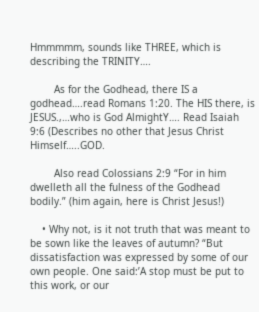Hmmmmm, sounds like THREE, which is describing the TRINITY….

        As for the Godhead, there IS a godhead….read Romans 1:20. The HIS there, is JESUS.,…who is God AlmightY…. Read Isaiah 9:6 (Describes no other that Jesus Christ Himself…..GOD.

        Also read Colossians 2:9 “For in him dwelleth all the fulness of the Godhead bodily.” (him again, here is Christ Jesus!)

    • Why not, is it not truth that was meant to be sown like the leaves of autumn? “But dissatisfaction was expressed by some of our own people. One said:’A stop must be put to this work, or our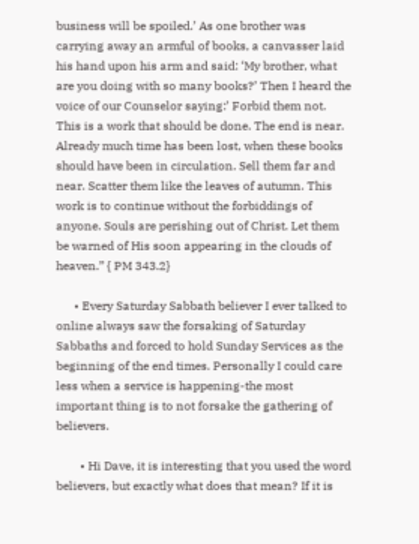business will be spoiled.’ As one brother was carrying away an armful of books, a canvasser laid his hand upon his arm and said: ‘My brother, what are you doing with so many books?’ Then I heard the voice of our Counselor saying:’ Forbid them not. This is a work that should be done. The end is near. Already much time has been lost, when these books should have been in circulation. Sell them far and near. Scatter them like the leaves of autumn. This work is to continue without the forbiddings of anyone. Souls are perishing out of Christ. Let them be warned of His soon appearing in the clouds of heaven.” { PM 343.2}

      • Every Saturday Sabbath believer I ever talked to online always saw the forsaking of Saturday Sabbaths and forced to hold Sunday Services as the beginning of the end times. Personally I could care less when a service is happening-the most important thing is to not forsake the gathering of believers.

        • Hi Dave, it is interesting that you used the word believers, but exactly what does that mean? If it is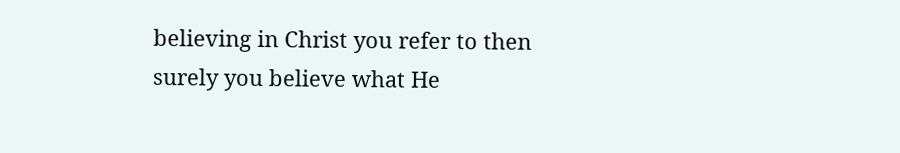believing in Christ you refer to then surely you believe what He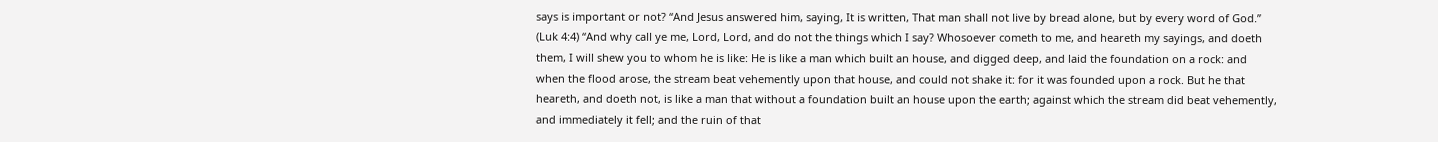says is important or not? “And Jesus answered him, saying, It is written, That man shall not live by bread alone, but by every word of God.” (Luk 4:4) “And why call ye me, Lord, Lord, and do not the things which I say? Whosoever cometh to me, and heareth my sayings, and doeth them, I will shew you to whom he is like: He is like a man which built an house, and digged deep, and laid the foundation on a rock: and when the flood arose, the stream beat vehemently upon that house, and could not shake it: for it was founded upon a rock. But he that heareth, and doeth not, is like a man that without a foundation built an house upon the earth; against which the stream did beat vehemently, and immediately it fell; and the ruin of that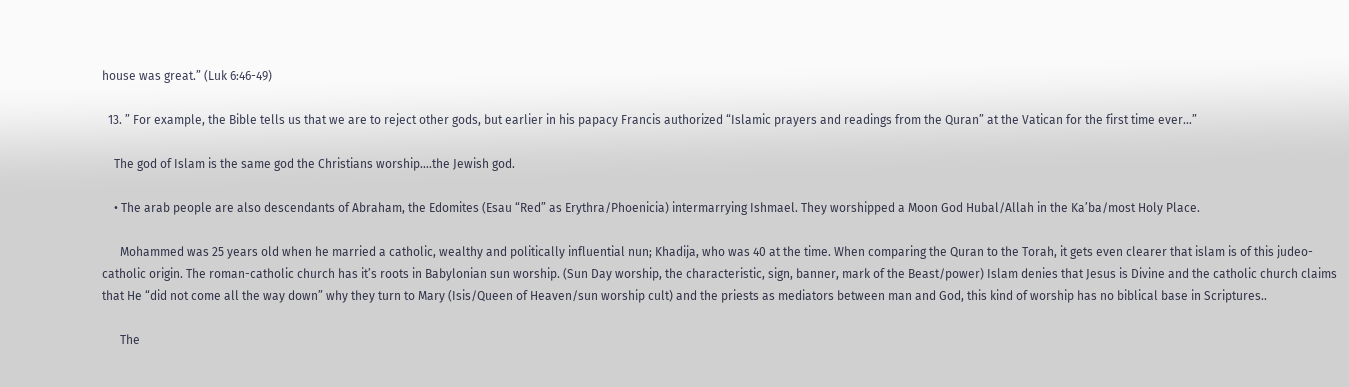house was great.” (Luk 6:46-49)

  13. ” For example, the Bible tells us that we are to reject other gods, but earlier in his papacy Francis authorized “Islamic prayers and readings from the Quran” at the Vatican for the first time ever…”

    The god of Islam is the same god the Christians worship….the Jewish god.

    • The arab people are also descendants of Abraham, the Edomites (Esau “Red” as Erythra/Phoenicia) intermarrying Ishmael. They worshipped a Moon God Hubal/Allah in the Ka’ba/most Holy Place.

      Mohammed was 25 years old when he married a catholic, wealthy and politically influential nun; Khadija, who was 40 at the time. When comparing the Quran to the Torah, it gets even clearer that islam is of this judeo-catholic origin. The roman-catholic church has it’s roots in Babylonian sun worship. (Sun Day worship, the characteristic, sign, banner, mark of the Beast/power) Islam denies that Jesus is Divine and the catholic church claims that He “did not come all the way down” why they turn to Mary (Isis/Queen of Heaven/sun worship cult) and the priests as mediators between man and God, this kind of worship has no biblical base in Scriptures..

      The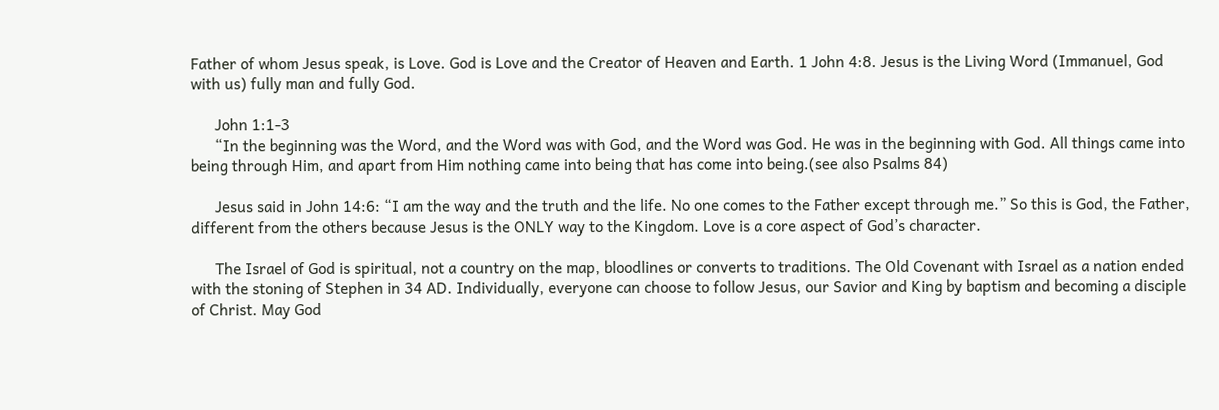Father of whom Jesus speak, is Love. God is Love and the Creator of Heaven and Earth. 1 John 4:8. Jesus is the Living Word (Immanuel, God with us) fully man and fully God.

      John 1:1-3
      “In the beginning was the Word, and the Word was with God, and the Word was God. He was in the beginning with God. All things came into being through Him, and apart from Him nothing came into being that has come into being.(see also Psalms 84)

      Jesus said in John 14:6: “I am the way and the truth and the life. No one comes to the Father except through me.” So this is God, the Father, different from the others because Jesus is the ONLY way to the Kingdom. Love is a core aspect of God’s character.

      The Israel of God is spiritual, not a country on the map, bloodlines or converts to traditions. The Old Covenant with Israel as a nation ended with the stoning of Stephen in 34 AD. Individually, everyone can choose to follow Jesus, our Savior and King by baptism and becoming a disciple of Christ. May God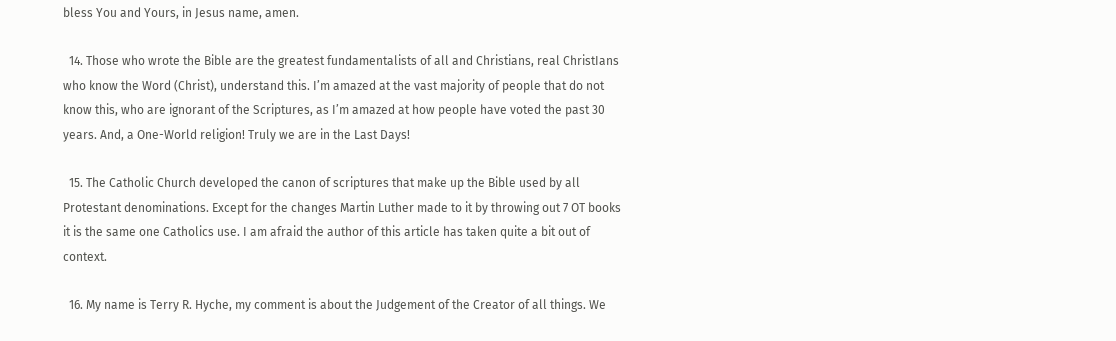bless You and Yours, in Jesus name, amen.

  14. Those who wrote the Bible are the greatest fundamentalists of all and Christians, real ChristIans who know the Word (Christ), understand this. I’m amazed at the vast majority of people that do not know this, who are ignorant of the Scriptures, as I’m amazed at how people have voted the past 30 years. And, a One-World religion! Truly we are in the Last Days!

  15. The Catholic Church developed the canon of scriptures that make up the Bible used by all Protestant denominations. Except for the changes Martin Luther made to it by throwing out 7 OT books it is the same one Catholics use. I am afraid the author of this article has taken quite a bit out of context.

  16. My name is Terry R. Hyche, my comment is about the Judgement of the Creator of all things. We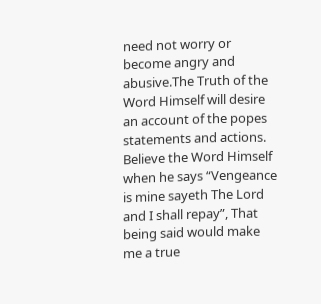need not worry or become angry and abusive.The Truth of the Word Himself will desire an account of the popes statements and actions. Believe the Word Himself when he says “Vengeance is mine sayeth The Lord and I shall repay”, That being said would make me a true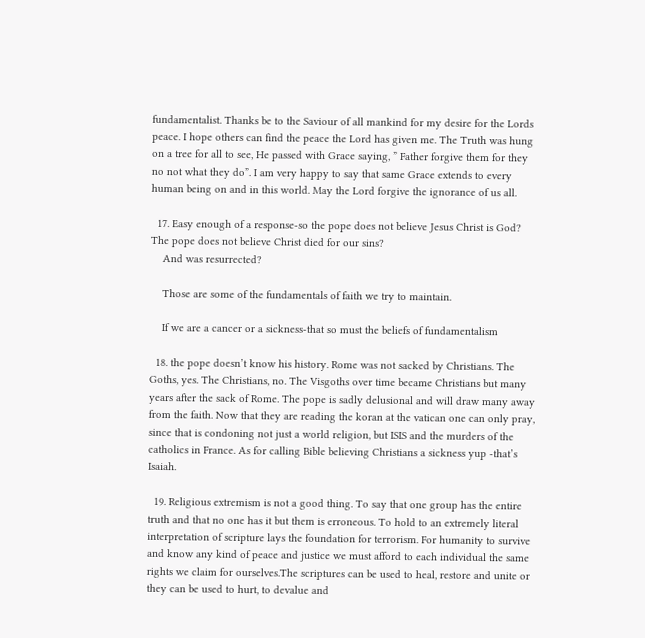fundamentalist. Thanks be to the Saviour of all mankind for my desire for the Lords peace. I hope others can find the peace the Lord has given me. The Truth was hung on a tree for all to see, He passed with Grace saying, ” Father forgive them for they no not what they do”. I am very happy to say that same Grace extends to every human being on and in this world. May the Lord forgive the ignorance of us all.

  17. Easy enough of a response-so the pope does not believe Jesus Christ is God? The pope does not believe Christ died for our sins?
    And was resurrected?

    Those are some of the fundamentals of faith we try to maintain.

    If we are a cancer or a sickness-that so must the beliefs of fundamentalism

  18. the pope doesn’t know his history. Rome was not sacked by Christians. The Goths, yes. The Christians, no. The Visgoths over time became Christians but many years after the sack of Rome. The pope is sadly delusional and will draw many away from the faith. Now that they are reading the koran at the vatican one can only pray, since that is condoning not just a world religion, but ISIS and the murders of the catholics in France. As for calling Bible believing Christians a sickness yup -that’s Isaiah.

  19. Religious extremism is not a good thing. To say that one group has the entire truth and that no one has it but them is erroneous. To hold to an extremely literal interpretation of scripture lays the foundation for terrorism. For humanity to survive and know any kind of peace and justice we must afford to each individual the same rights we claim for ourselves.The scriptures can be used to heal, restore and unite or they can be used to hurt, to devalue and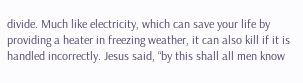divide. Much like electricity, which can save your life by providing a heater in freezing weather, it can also kill if it is handled incorrectly. Jesus said, “by this shall all men know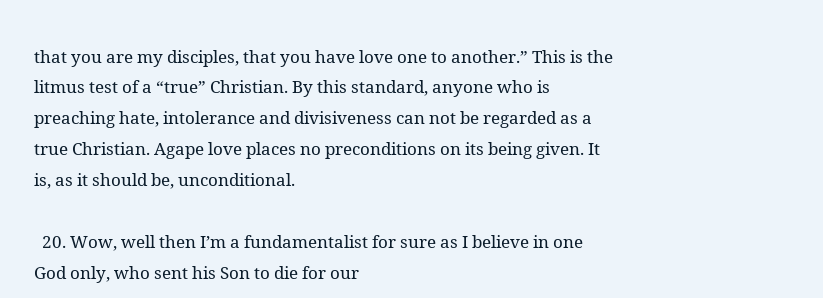that you are my disciples, that you have love one to another.” This is the litmus test of a “true” Christian. By this standard, anyone who is preaching hate, intolerance and divisiveness can not be regarded as a true Christian. Agape love places no preconditions on its being given. It is, as it should be, unconditional.

  20. Wow, well then I’m a fundamentalist for sure as I believe in one God only, who sent his Son to die for our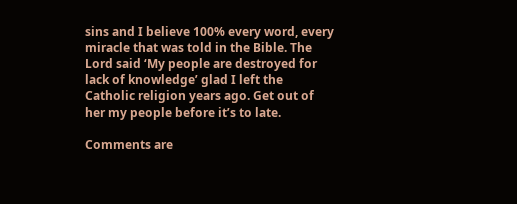sins and I believe 100% every word, every miracle that was told in the Bible. The Lord said ‘My people are destroyed for lack of knowledge’ glad I left the Catholic religion years ago. Get out of her my people before it’s to late.

Comments are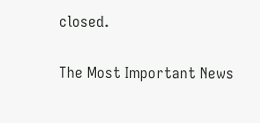closed.

The Most Important News